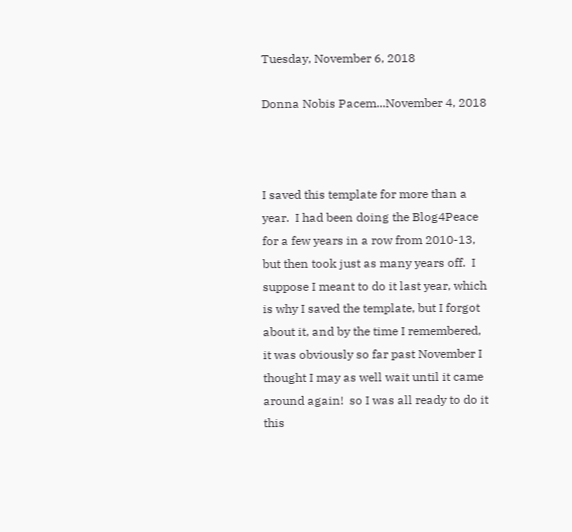Tuesday, November 6, 2018

Donna Nobis Pacem...November 4, 2018



I saved this template for more than a year.  I had been doing the Blog4Peace for a few years in a row from 2010-13, but then took just as many years off.  I suppose I meant to do it last year, which is why I saved the template, but I forgot about it, and by the time I remembered, it was obviously so far past November I thought I may as well wait until it came around again!  so I was all ready to do it this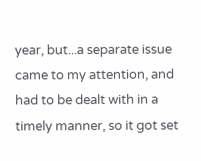year, but...a separate issue came to my attention, and had to be dealt with in a timely manner, so it got set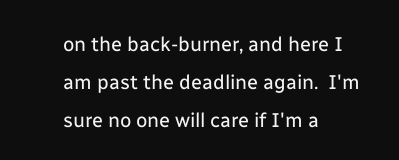on the back-burner, and here I am past the deadline again.  I'm sure no one will care if I'm a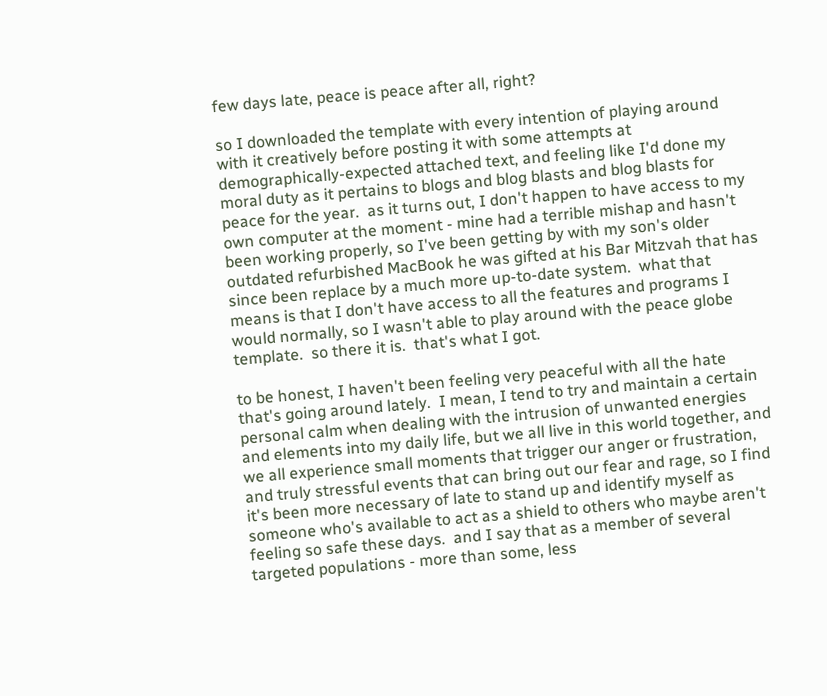few days late, peace is peace after all, right?

so I downloaded the template with every intention of playing around with it creatively before posting it with some attempts at demographically-expected attached text, and feeling like I'd done my moral duty as it pertains to blogs and blog blasts and blog blasts for peace for the year.  as it turns out, I don't happen to have access to my own computer at the moment - mine had a terrible mishap and hasn't been working properly, so I've been getting by with my son's older outdated refurbished MacBook he was gifted at his Bar Mitzvah that has since been replace by a much more up-to-date system.  what that means is that I don't have access to all the features and programs I would normally, so I wasn't able to play around with the peace globe template.  so there it is.  that's what I got.

to be honest, I haven't been feeling very peaceful with all the hate that's going around lately.  I mean, I tend to try and maintain a certain personal calm when dealing with the intrusion of unwanted energies and elements into my daily life, but we all live in this world together, and we all experience small moments that trigger our anger or frustration, and truly stressful events that can bring out our fear and rage, so I find it's been more necessary of late to stand up and identify myself as someone who's available to act as a shield to others who maybe aren't feeling so safe these days.  and I say that as a member of several targeted populations - more than some, less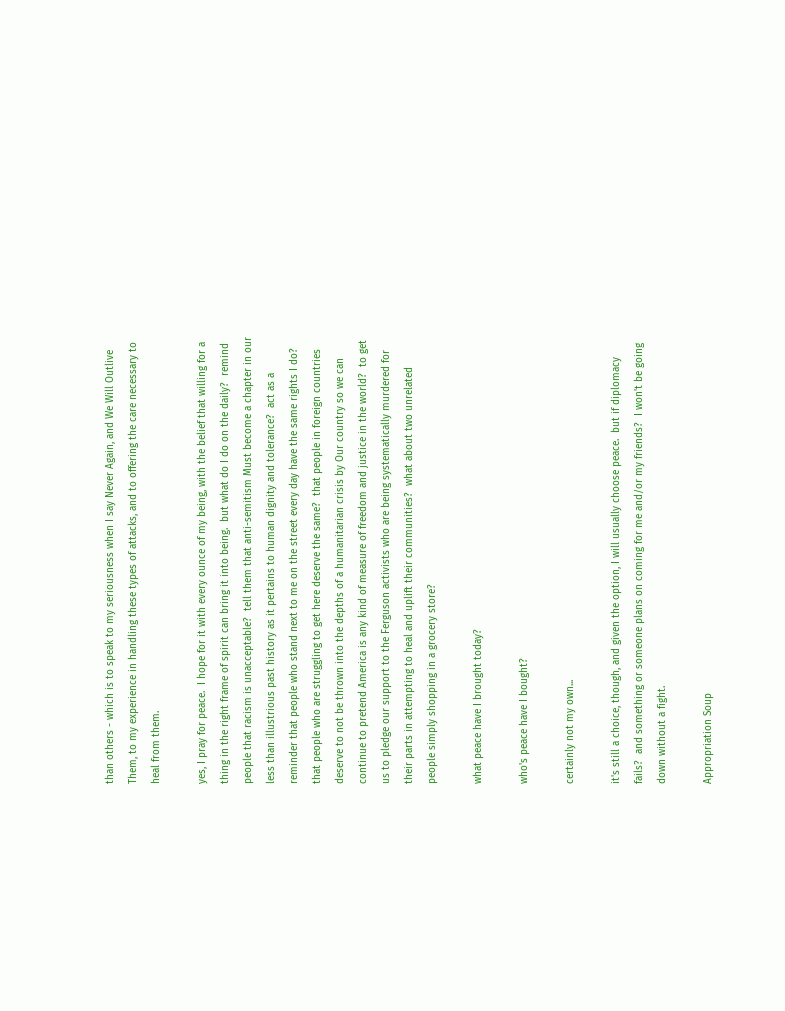than others - which is to speak to my seriousness when I say Never Again, and We Will Outlive Them, to my experience in handling these types of attacks, and to offering the care necessary to heal from them.

yes, I pray for peace.  I hope for it with every ounce of my being, with the belief that willing for a thing in the right frame of spirit can bring it into being.  but what do I do on the daily?  remind people that racism is unacceptable?  tell them that anti-semitism Must become a chapter in our less than illustrious past history as it pertains to human dignity and tolerance?  act as a reminder that people who stand next to me on the street every day have the same rights I do?  that people who are struggling to get here deserve the same?  that people in foreign countries deserve to not be thrown into the depths of a humanitarian crisis by Our country so we can continue to pretend America is any kind of measure of freedom and justice in the world?  to get us to pledge our support to the Ferguson activists who are being systematically murdered for their parts in attempting to heal and uplift their communities?  what about two unrelated people simply shopping in a grocery store?

what peace have I brought today?

who's peace have I bought?

certainly not my own...

it's still a choice, though, and given the option, I will usually choose peace.  but if diplomacy fails?  and something or someone plans on coming for me and/or my friends?  I won't be going down without a fight.

Appropriation Soup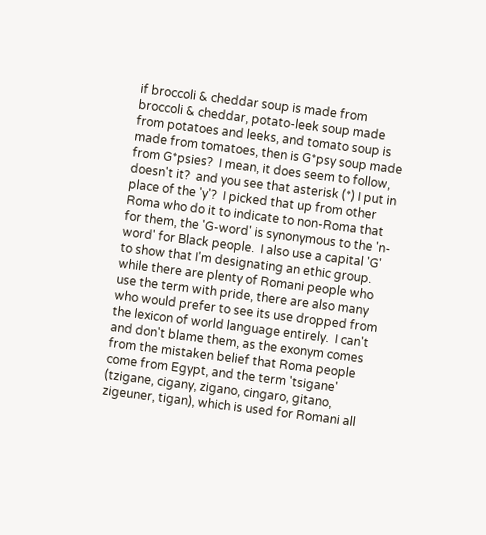if broccoli & cheddar soup is made from broccoli & cheddar, potato-leek soup made from potatoes and leeks, and tomato soup is made from tomatoes, then is G*psy soup made from G*psies?  I mean, it does seem to follow, doesn't it?  and you see that asterisk (*) I put in place of the 'y'?  I picked that up from other Roma who do it to indicate to non-Roma that for them, the 'G-word' is synonymous to the 'n-word' for Black people.  I also use a capital 'G' to show that I'm designating an ethic group.  while there are plenty of Romani people who use the term with pride, there are also many who would prefer to see its use dropped from the lexicon of world language entirely.  I can't and don't blame them, as the exonym comes from the mistaken belief that Roma people come from Egypt, and the term 'tsigane' (tzigane, cigany, zigano, cingaro, gitano, zigeuner, tigan), which is used for Romani all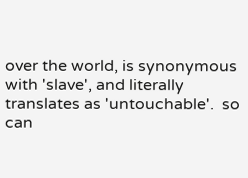over the world, is synonymous with 'slave', and literally translates as 'untouchable'.  so can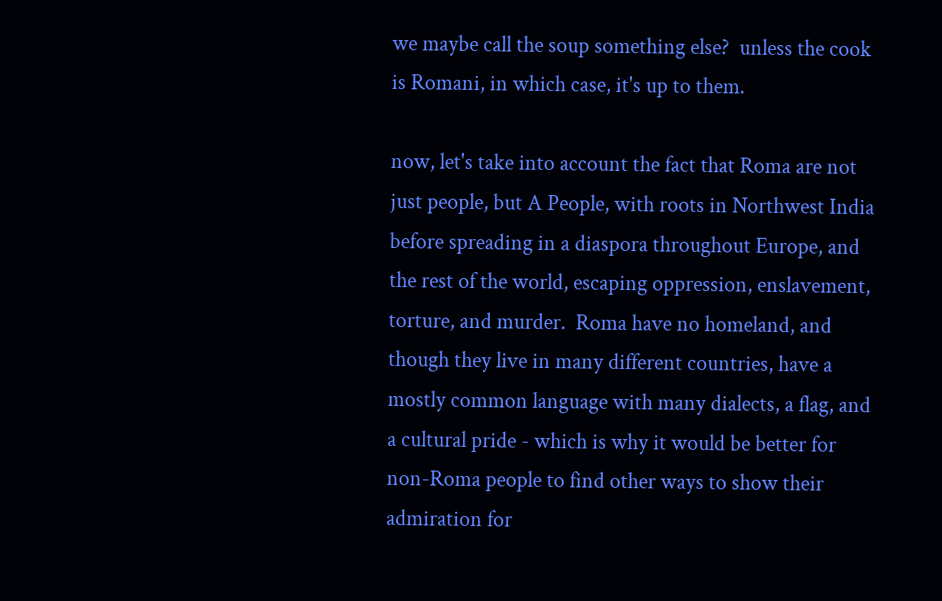we maybe call the soup something else?  unless the cook is Romani, in which case, it's up to them.

now, let's take into account the fact that Roma are not just people, but A People, with roots in Northwest India before spreading in a diaspora throughout Europe, and the rest of the world, escaping oppression, enslavement, torture, and murder.  Roma have no homeland, and though they live in many different countries, have a mostly common language with many dialects, a flag, and a cultural pride - which is why it would be better for non-Roma people to find other ways to show their admiration for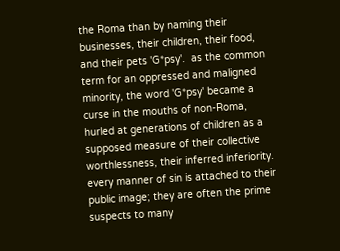the Roma than by naming their businesses, their children, their food, and their pets 'G*psy'.  as the common term for an oppressed and maligned minority, the word 'G*psy' became a curse in the mouths of non-Roma, hurled at generations of children as a supposed measure of their collective worthlessness, their inferred inferiority.  every manner of sin is attached to their public image; they are often the prime suspects to many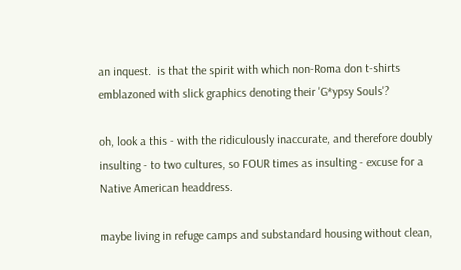an inquest.  is that the spirit with which non-Roma don t-shirts emblazoned with slick graphics denoting their 'G*ypsy Souls'?

oh, look a this - with the ridiculously inaccurate, and therefore doubly insulting - to two cultures, so FOUR times as insulting - excuse for a Native American headdress.

maybe living in refuge camps and substandard housing without clean,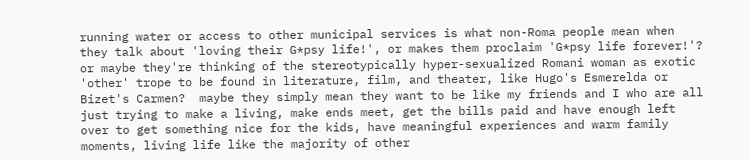running water or access to other municipal services is what non-Roma people mean when they talk about 'loving their G*psy life!', or makes them proclaim 'G*psy life forever!'?  or maybe they're thinking of the stereotypically hyper-sexualized Romani woman as exotic 'other' trope to be found in literature, film, and theater, like Hugo's Esmerelda or Bizet's Carmen?  maybe they simply mean they want to be like my friends and I who are all just trying to make a living, make ends meet, get the bills paid and have enough left over to get something nice for the kids, have meaningful experiences and warm family moments, living life like the majority of other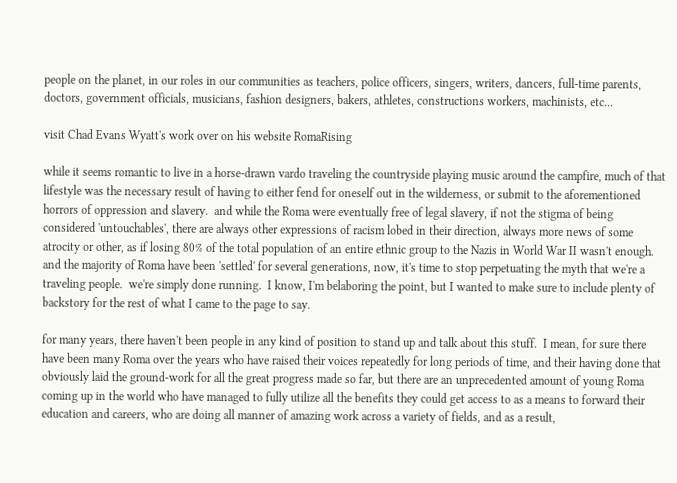people on the planet, in our roles in our communities as teachers, police officers, singers, writers, dancers, full-time parents, doctors, government officials, musicians, fashion designers, bakers, athletes, constructions workers, machinists, etc...

visit Chad Evans Wyatt's work over on his website RomaRising

while it seems romantic to live in a horse-drawn vardo traveling the countryside playing music around the campfire, much of that lifestyle was the necessary result of having to either fend for oneself out in the wilderness, or submit to the aforementioned horrors of oppression and slavery.  and while the Roma were eventually free of legal slavery, if not the stigma of being considered 'untouchables', there are always other expressions of racism lobed in their direction, always more news of some atrocity or other, as if losing 80% of the total population of an entire ethnic group to the Nazis in World War II wasn't enough.  and the majority of Roma have been 'settled' for several generations, now, it's time to stop perpetuating the myth that we're a traveling people.  we're simply done running.  I know, I'm belaboring the point, but I wanted to make sure to include plenty of backstory for the rest of what I came to the page to say.

for many years, there haven't been people in any kind of position to stand up and talk about this stuff.  I mean, for sure there have been many Roma over the years who have raised their voices repeatedly for long periods of time, and their having done that obviously laid the ground-work for all the great progress made so far, but there are an unprecedented amount of young Roma coming up in the world who have managed to fully utilize all the benefits they could get access to as a means to forward their education and careers, who are doing all manner of amazing work across a variety of fields, and as a result,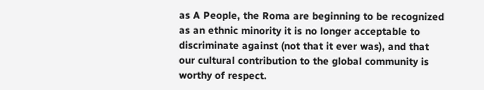as A People, the Roma are beginning to be recognized as an ethnic minority it is no longer acceptable to discriminate against (not that it ever was), and that our cultural contribution to the global community is worthy of respect.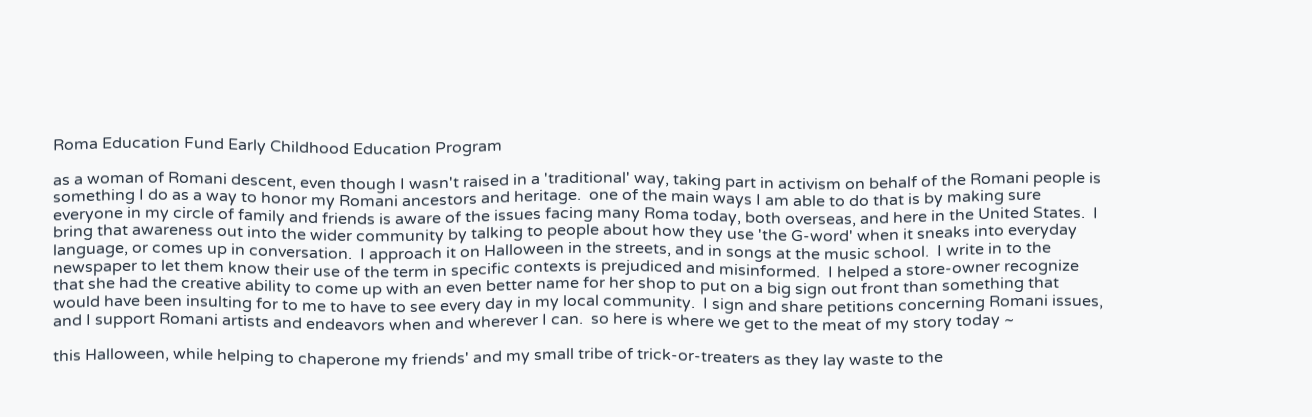Roma Education Fund Early Childhood Education Program

as a woman of Romani descent, even though I wasn't raised in a 'traditional' way, taking part in activism on behalf of the Romani people is something I do as a way to honor my Romani ancestors and heritage.  one of the main ways I am able to do that is by making sure everyone in my circle of family and friends is aware of the issues facing many Roma today, both overseas, and here in the United States.  I bring that awareness out into the wider community by talking to people about how they use 'the G-word' when it sneaks into everyday language, or comes up in conversation.  I approach it on Halloween in the streets, and in songs at the music school.  I write in to the newspaper to let them know their use of the term in specific contexts is prejudiced and misinformed.  I helped a store-owner recognize that she had the creative ability to come up with an even better name for her shop to put on a big sign out front than something that would have been insulting for to me to have to see every day in my local community.  I sign and share petitions concerning Romani issues, and I support Romani artists and endeavors when and wherever I can.  so here is where we get to the meat of my story today ~

this Halloween, while helping to chaperone my friends' and my small tribe of trick-or-treaters as they lay waste to the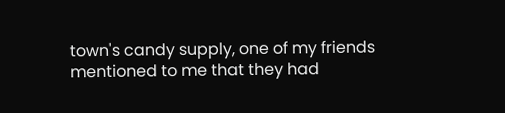town's candy supply, one of my friends mentioned to me that they had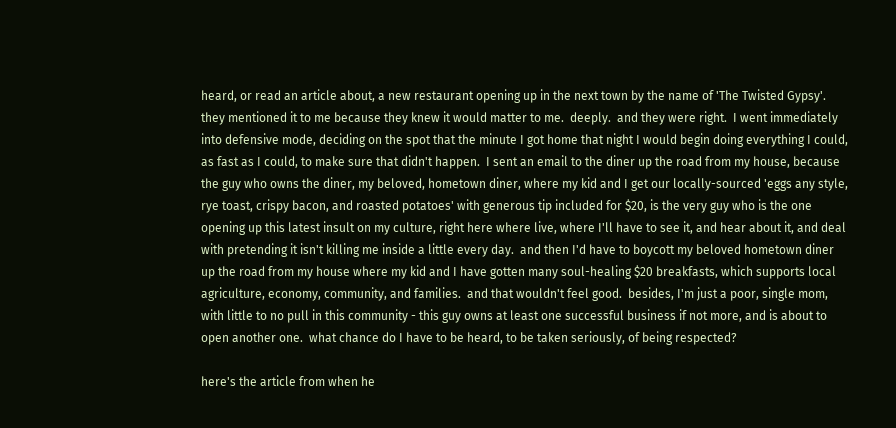heard, or read an article about, a new restaurant opening up in the next town by the name of 'The Twisted Gypsy'.  they mentioned it to me because they knew it would matter to me.  deeply.  and they were right.  I went immediately into defensive mode, deciding on the spot that the minute I got home that night I would begin doing everything I could, as fast as I could, to make sure that didn't happen.  I sent an email to the diner up the road from my house, because the guy who owns the diner, my beloved, hometown diner, where my kid and I get our locally-sourced 'eggs any style, rye toast, crispy bacon, and roasted potatoes' with generous tip included for $20, is the very guy who is the one opening up this latest insult on my culture, right here where live, where I'll have to see it, and hear about it, and deal with pretending it isn't killing me inside a little every day.  and then I'd have to boycott my beloved hometown diner up the road from my house where my kid and I have gotten many soul-healing $20 breakfasts, which supports local agriculture, economy, community, and families.  and that wouldn't feel good.  besides, I'm just a poor, single mom, with little to no pull in this community - this guy owns at least one successful business if not more, and is about to open another one.  what chance do I have to be heard, to be taken seriously, of being respected?

here's the article from when he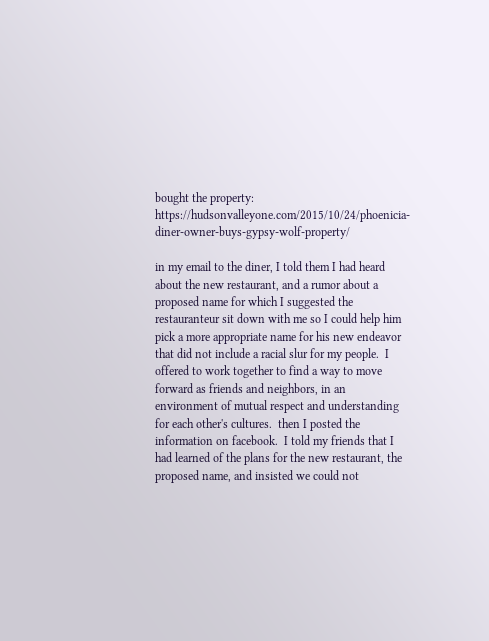bought the property:  https://hudsonvalleyone.com/2015/10/24/phoenicia-diner-owner-buys-gypsy-wolf-property/

in my email to the diner, I told them I had heard about the new restaurant, and a rumor about a proposed name for which I suggested the restauranteur sit down with me so I could help him pick a more appropriate name for his new endeavor that did not include a racial slur for my people.  I offered to work together to find a way to move forward as friends and neighbors, in an environment of mutual respect and understanding for each other's cultures.  then I posted the information on facebook.  I told my friends that I had learned of the plans for the new restaurant, the proposed name, and insisted we could not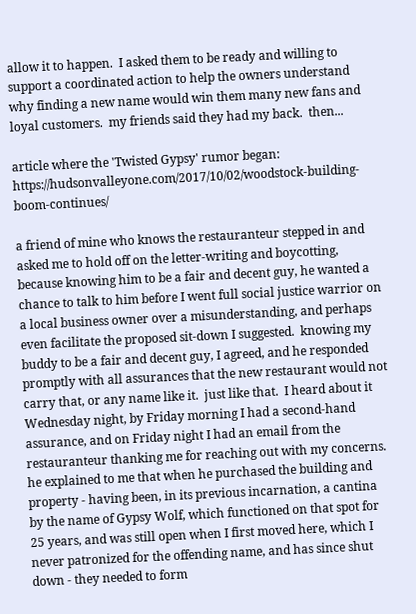allow it to happen.  I asked them to be ready and willing to support a coordinated action to help the owners understand why finding a new name would win them many new fans and loyal customers.  my friends said they had my back.  then...

article where the 'Twisted Gypsy' rumor began:  https://hudsonvalleyone.com/2017/10/02/woodstock-building-boom-continues/

a friend of mine who knows the restauranteur stepped in and asked me to hold off on the letter-writing and boycotting, because knowing him to be a fair and decent guy, he wanted a chance to talk to him before I went full social justice warrior on a local business owner over a misunderstanding, and perhaps even facilitate the proposed sit-down I suggested.  knowing my buddy to be a fair and decent guy, I agreed, and he responded promptly with all assurances that the new restaurant would not carry that, or any name like it.  just like that.  I heard about it Wednesday night, by Friday morning I had a second-hand assurance, and on Friday night I had an email from the restauranteur thanking me for reaching out with my concerns.  he explained to me that when he purchased the building and property - having been, in its previous incarnation, a cantina by the name of Gypsy Wolf, which functioned on that spot for 25 years, and was still open when I first moved here, which I never patronized for the offending name, and has since shut down - they needed to form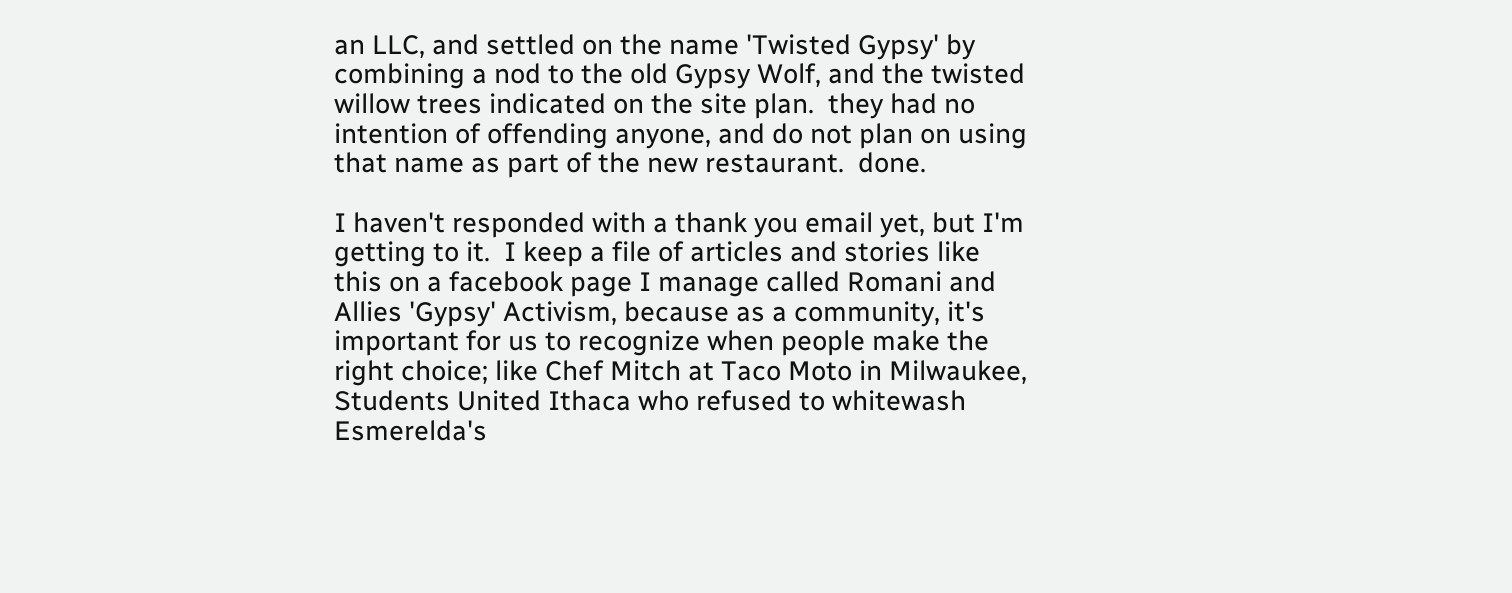an LLC, and settled on the name 'Twisted Gypsy' by combining a nod to the old Gypsy Wolf, and the twisted willow trees indicated on the site plan.  they had no intention of offending anyone, and do not plan on using that name as part of the new restaurant.  done.

I haven't responded with a thank you email yet, but I'm getting to it.  I keep a file of articles and stories like this on a facebook page I manage called Romani and Allies 'Gypsy' Activism, because as a community, it's important for us to recognize when people make the right choice; like Chef Mitch at Taco Moto in Milwaukee,  Students United Ithaca who refused to whitewash Esmerelda's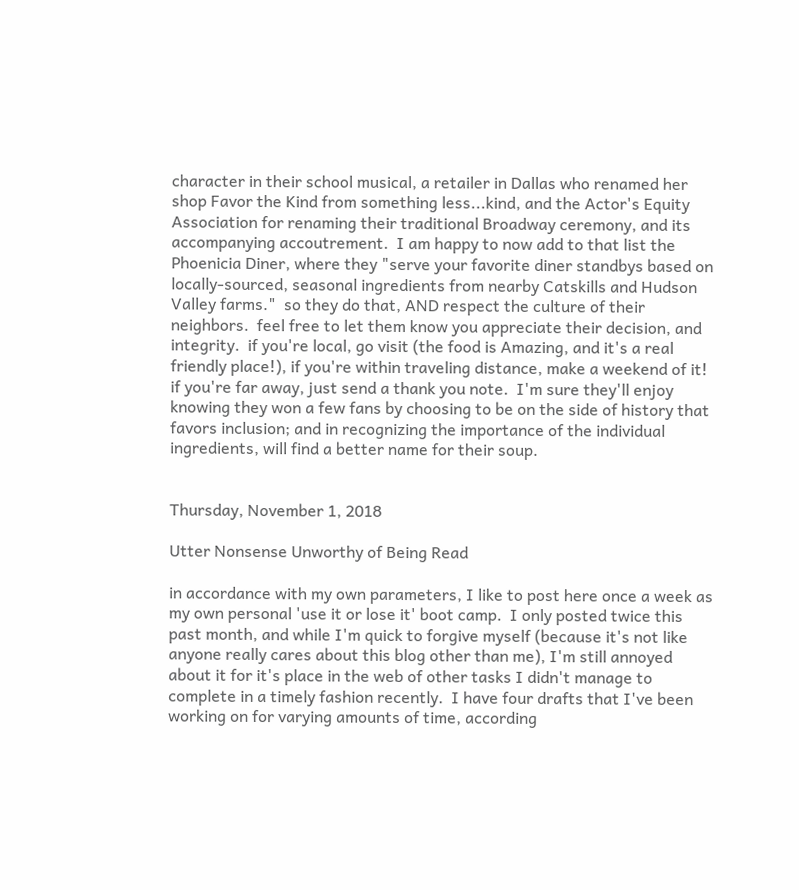character in their school musical, a retailer in Dallas who renamed her shop Favor the Kind from something less...kind, and the Actor's Equity Association for renaming their traditional Broadway ceremony, and its accompanying accoutrement.  I am happy to now add to that list the Phoenicia Diner, where they "serve your favorite diner standbys based on locally-sourced, seasonal ingredients from nearby Catskills and Hudson Valley farms."  so they do that, AND respect the culture of their neighbors.  feel free to let them know you appreciate their decision, and integrity.  if you're local, go visit (the food is Amazing, and it's a real friendly place!), if you're within traveling distance, make a weekend of it!  if you're far away, just send a thank you note.  I'm sure they'll enjoy knowing they won a few fans by choosing to be on the side of history that favors inclusion; and in recognizing the importance of the individual ingredients, will find a better name for their soup.


Thursday, November 1, 2018

Utter Nonsense Unworthy of Being Read

in accordance with my own parameters, I like to post here once a week as my own personal 'use it or lose it' boot camp.  I only posted twice this past month, and while I'm quick to forgive myself (because it's not like anyone really cares about this blog other than me), I'm still annoyed about it for it's place in the web of other tasks I didn't manage to complete in a timely fashion recently.  I have four drafts that I've been working on for varying amounts of time, according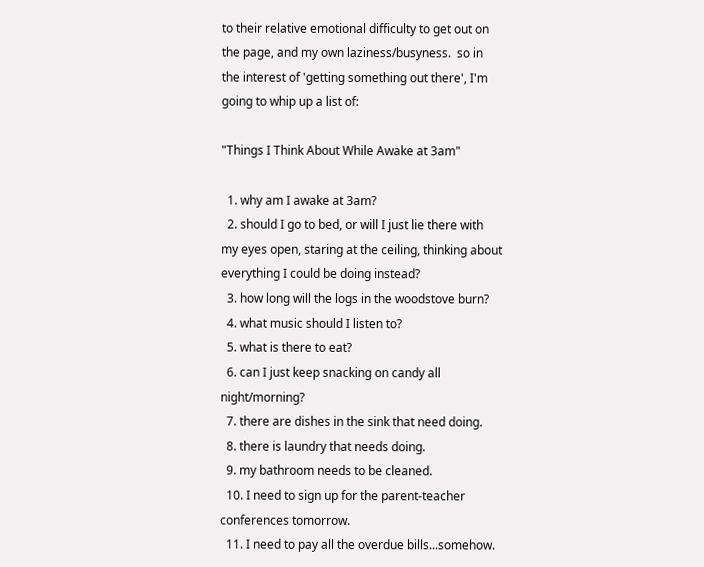to their relative emotional difficulty to get out on the page, and my own laziness/busyness.  so in the interest of 'getting something out there', I'm going to whip up a list of:

"Things I Think About While Awake at 3am"

  1. why am I awake at 3am?
  2. should I go to bed, or will I just lie there with my eyes open, staring at the ceiling, thinking about everything I could be doing instead?
  3. how long will the logs in the woodstove burn?
  4. what music should I listen to?
  5. what is there to eat?
  6. can I just keep snacking on candy all night/morning?
  7. there are dishes in the sink that need doing.
  8. there is laundry that needs doing.
  9. my bathroom needs to be cleaned.
  10. I need to sign up for the parent-teacher conferences tomorrow.
  11. I need to pay all the overdue bills...somehow.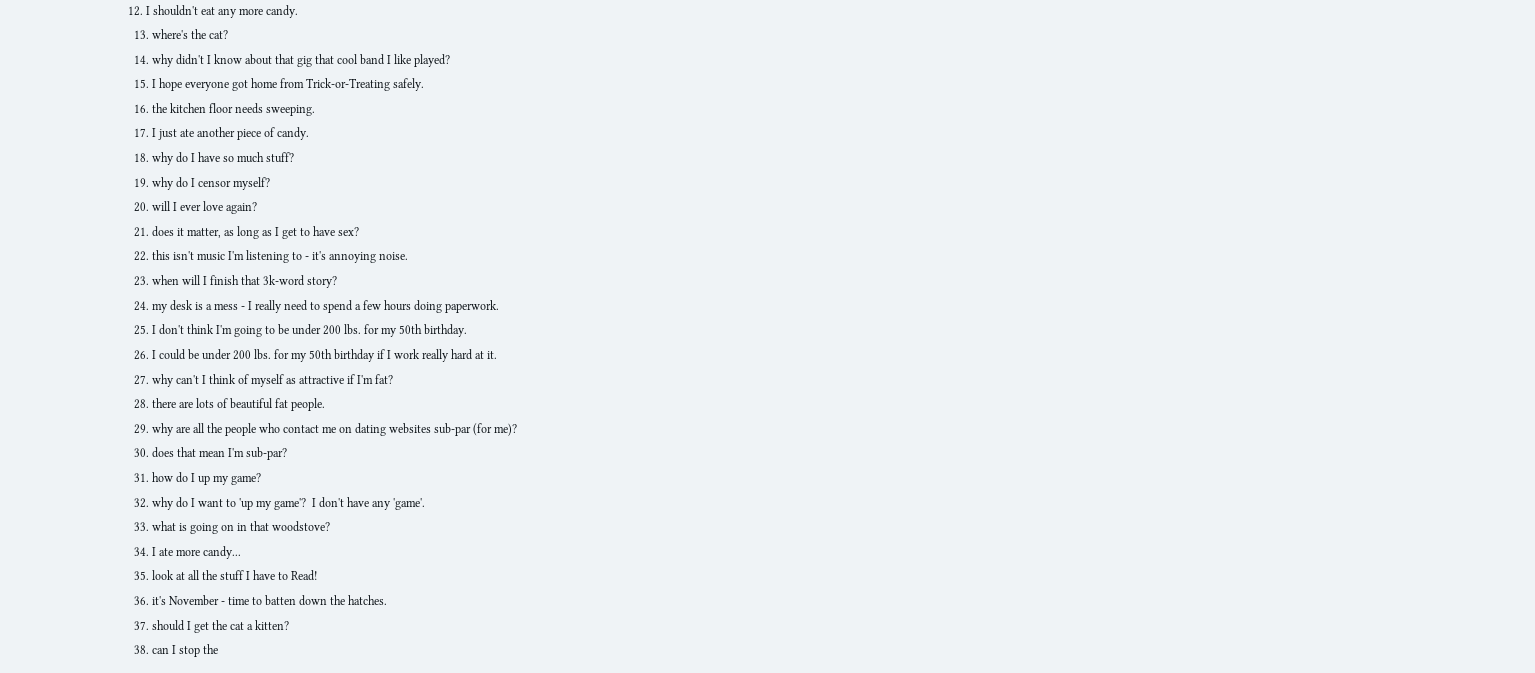12. I shouldn't eat any more candy.
  13. where's the cat?
  14. why didn't I know about that gig that cool band I like played?
  15. I hope everyone got home from Trick-or-Treating safely.
  16. the kitchen floor needs sweeping.
  17. I just ate another piece of candy.
  18. why do I have so much stuff?
  19. why do I censor myself?
  20. will I ever love again?
  21. does it matter, as long as I get to have sex?
  22. this isn't music I'm listening to - it's annoying noise.
  23. when will I finish that 3k-word story?
  24. my desk is a mess - I really need to spend a few hours doing paperwork.
  25. I don't think I'm going to be under 200 lbs. for my 50th birthday.
  26. I could be under 200 lbs. for my 50th birthday if I work really hard at it.
  27. why can't I think of myself as attractive if I'm fat?
  28. there are lots of beautiful fat people.
  29. why are all the people who contact me on dating websites sub-par (for me)?
  30. does that mean I'm sub-par?
  31. how do I up my game?
  32. why do I want to 'up my game'?  I don't have any 'game'.
  33. what is going on in that woodstove?
  34. I ate more candy...
  35. look at all the stuff I have to Read!
  36. it's November - time to batten down the hatches.
  37. should I get the cat a kitten?
  38. can I stop the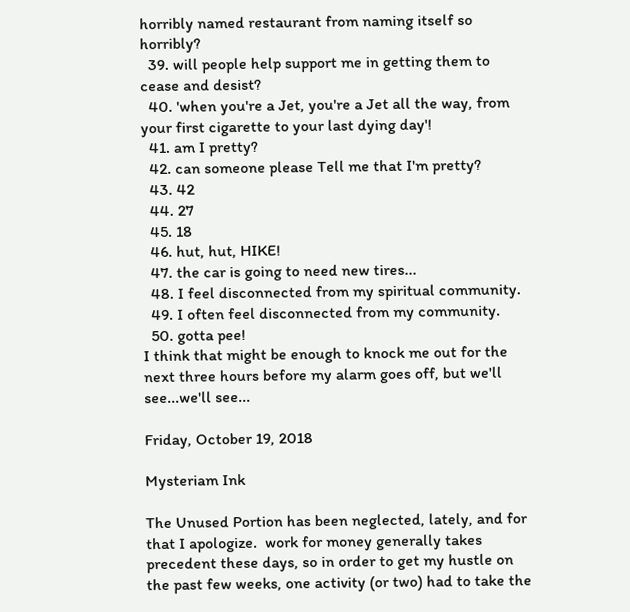horribly named restaurant from naming itself so horribly?
  39. will people help support me in getting them to cease and desist?
  40. 'when you're a Jet, you're a Jet all the way, from your first cigarette to your last dying day'!
  41. am I pretty?
  42. can someone please Tell me that I'm pretty?
  43. 42
  44. 27
  45. 18
  46. hut, hut, HIKE!
  47. the car is going to need new tires...
  48. I feel disconnected from my spiritual community.
  49. I often feel disconnected from my community.
  50. gotta pee!
I think that might be enough to knock me out for the next three hours before my alarm goes off, but we'll see...we'll see...

Friday, October 19, 2018

Mysteriam Ink

The Unused Portion has been neglected, lately, and for that I apologize.  work for money generally takes precedent these days, so in order to get my hustle on the past few weeks, one activity (or two) had to take the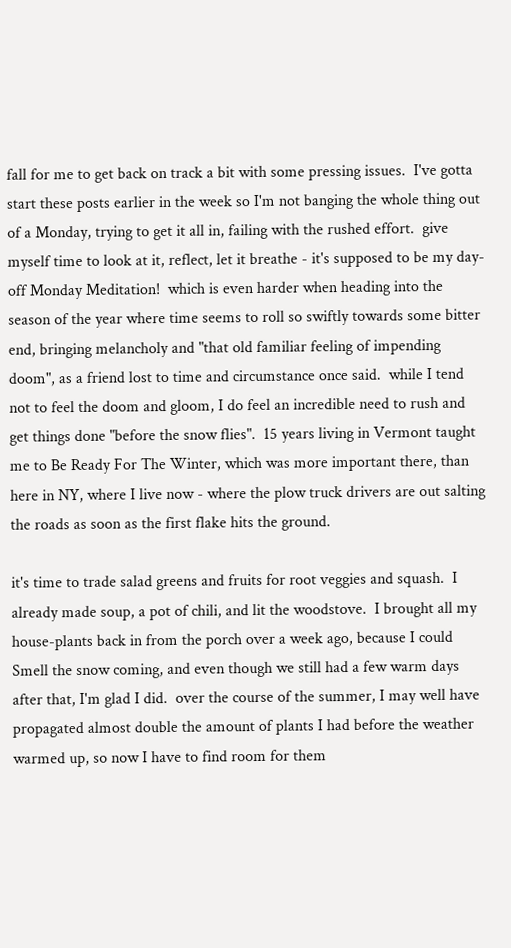fall for me to get back on track a bit with some pressing issues.  I've gotta start these posts earlier in the week so I'm not banging the whole thing out of a Monday, trying to get it all in, failing with the rushed effort.  give myself time to look at it, reflect, let it breathe - it's supposed to be my day-off Monday Meditation!  which is even harder when heading into the season of the year where time seems to roll so swiftly towards some bitter end, bringing melancholy and "that old familiar feeling of impending doom", as a friend lost to time and circumstance once said.  while I tend not to feel the doom and gloom, I do feel an incredible need to rush and get things done "before the snow flies".  15 years living in Vermont taught me to Be Ready For The Winter, which was more important there, than here in NY, where I live now - where the plow truck drivers are out salting the roads as soon as the first flake hits the ground.

it's time to trade salad greens and fruits for root veggies and squash.  I already made soup, a pot of chili, and lit the woodstove.  I brought all my house-plants back in from the porch over a week ago, because I could Smell the snow coming, and even though we still had a few warm days after that, I'm glad I did.  over the course of the summer, I may well have propagated almost double the amount of plants I had before the weather warmed up, so now I have to find room for them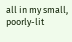all in my small, poorly-lit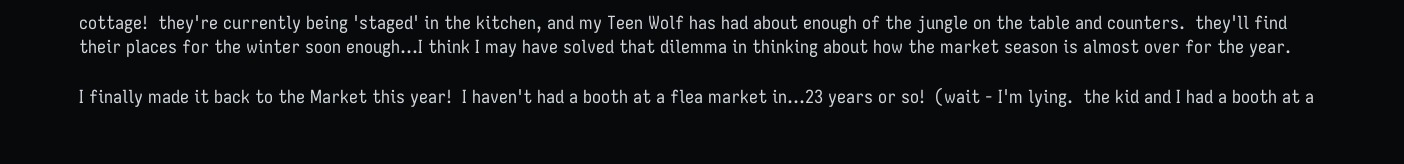cottage!  they're currently being 'staged' in the kitchen, and my Teen Wolf has had about enough of the jungle on the table and counters.  they'll find their places for the winter soon enough...I think I may have solved that dilemma in thinking about how the market season is almost over for the year.

I finally made it back to the Market this year!  I haven't had a booth at a flea market in...23 years or so!  (wait - I'm lying.  the kid and I had a booth at a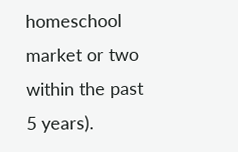homeschool market or two within the past 5 years).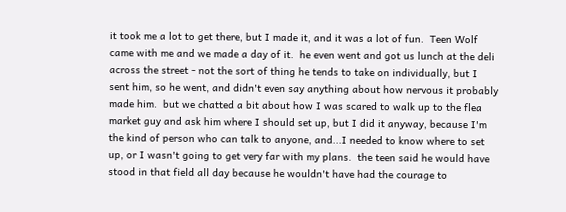it took me a lot to get there, but I made it, and it was a lot of fun.  Teen Wolf came with me and we made a day of it.  he even went and got us lunch at the deli across the street - not the sort of thing he tends to take on individually, but I sent him, so he went, and didn't even say anything about how nervous it probably made him.  but we chatted a bit about how I was scared to walk up to the flea market guy and ask him where I should set up, but I did it anyway, because I'm the kind of person who can talk to anyone, and...I needed to know where to set up, or I wasn't going to get very far with my plans.  the teen said he would have stood in that field all day because he wouldn't have had the courage to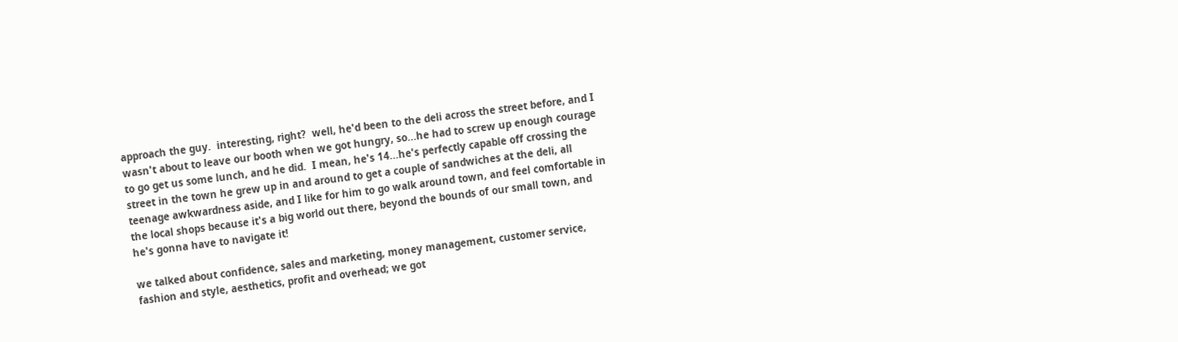approach the guy.  interesting, right?  well, he'd been to the deli across the street before, and I wasn't about to leave our booth when we got hungry, so...he had to screw up enough courage to go get us some lunch, and he did.  I mean, he's 14...he's perfectly capable off crossing the street in the town he grew up in and around to get a couple of sandwiches at the deli, all teenage awkwardness aside, and I like for him to go walk around town, and feel comfortable in the local shops because it's a big world out there, beyond the bounds of our small town, and he's gonna have to navigate it!

we talked about confidence, sales and marketing, money management, customer service, fashion and style, aesthetics, profit and overhead; we got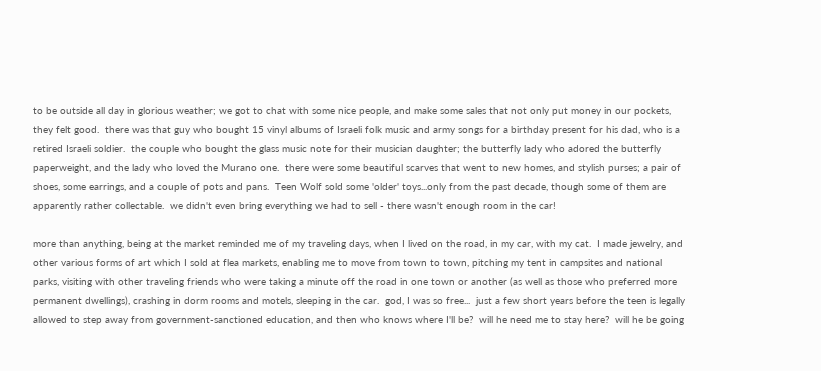to be outside all day in glorious weather; we got to chat with some nice people, and make some sales that not only put money in our pockets, they felt good.  there was that guy who bought 15 vinyl albums of Israeli folk music and army songs for a birthday present for his dad, who is a retired Israeli soldier.  the couple who bought the glass music note for their musician daughter; the butterfly lady who adored the butterfly paperweight, and the lady who loved the Murano one.  there were some beautiful scarves that went to new homes, and stylish purses; a pair of shoes, some earrings, and a couple of pots and pans.  Teen Wolf sold some 'older' toys...only from the past decade, though some of them are apparently rather collectable.  we didn't even bring everything we had to sell - there wasn't enough room in the car!

more than anything, being at the market reminded me of my traveling days, when I lived on the road, in my car, with my cat.  I made jewelry, and other various forms of art which I sold at flea markets, enabling me to move from town to town, pitching my tent in campsites and national parks, visiting with other traveling friends who were taking a minute off the road in one town or another (as well as those who preferred more permanent dwellings), crashing in dorm rooms and motels, sleeping in the car.  god, I was so free...  just a few short years before the teen is legally allowed to step away from government-sanctioned education, and then who knows where I'll be?  will he need me to stay here?  will he be going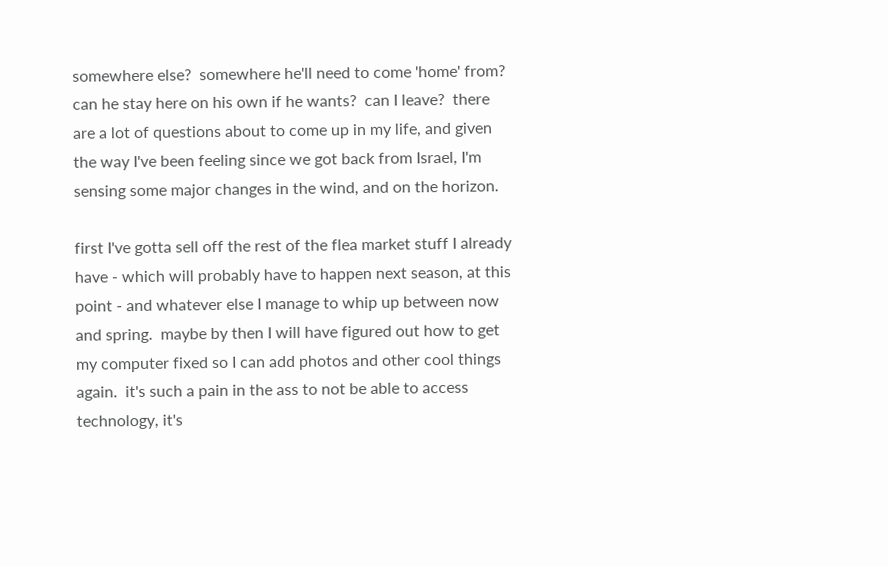somewhere else?  somewhere he'll need to come 'home' from?  can he stay here on his own if he wants?  can I leave?  there are a lot of questions about to come up in my life, and given the way I've been feeling since we got back from Israel, I'm sensing some major changes in the wind, and on the horizon.

first I've gotta sell off the rest of the flea market stuff I already have - which will probably have to happen next season, at this point - and whatever else I manage to whip up between now and spring.  maybe by then I will have figured out how to get my computer fixed so I can add photos and other cool things again.  it's such a pain in the ass to not be able to access technology, it's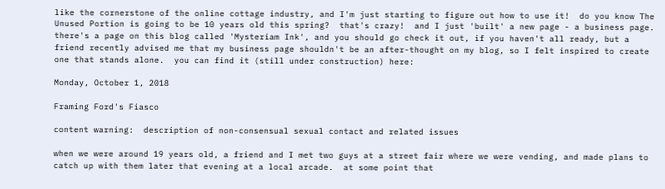like the cornerstone of the online cottage industry, and I'm just starting to figure out how to use it!  do you know The Unused Portion is going to be 10 years old this spring?  that's crazy!  and I just 'built' a new page - a business page.  there's a page on this blog called 'Mysteriam Ink', and you should go check it out, if you haven't all ready, but a friend recently advised me that my business page shouldn't be an after-thought on my blog, so I felt inspired to create one that stands alone.  you can find it (still under construction) here:

Monday, October 1, 2018

Framing Ford's Fiasco

content warning:  description of non-consensual sexual contact and related issues

when we were around 19 years old, a friend and I met two guys at a street fair where we were vending, and made plans to catch up with them later that evening at a local arcade.  at some point that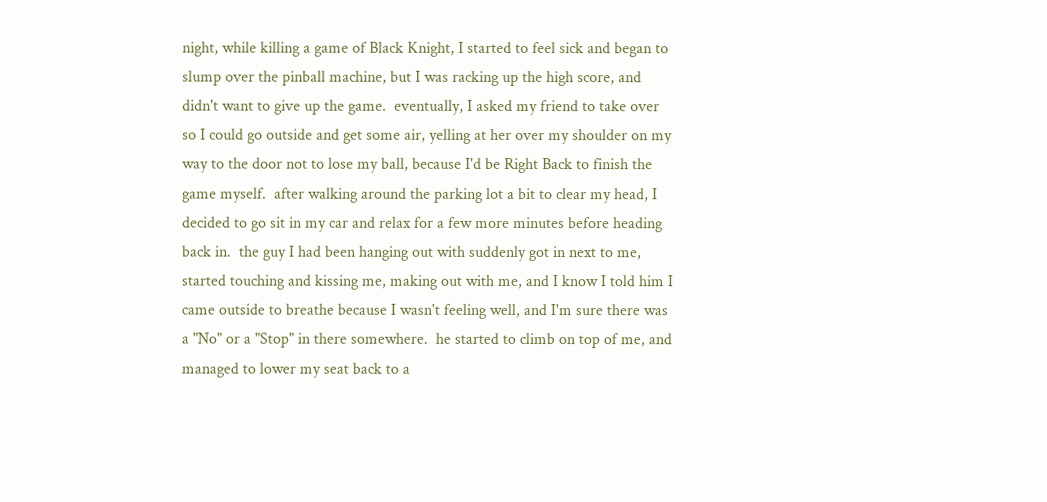night, while killing a game of Black Knight, I started to feel sick and began to slump over the pinball machine, but I was racking up the high score, and didn't want to give up the game.  eventually, I asked my friend to take over so I could go outside and get some air, yelling at her over my shoulder on my way to the door not to lose my ball, because I'd be Right Back to finish the game myself.  after walking around the parking lot a bit to clear my head, I decided to go sit in my car and relax for a few more minutes before heading back in.  the guy I had been hanging out with suddenly got in next to me, started touching and kissing me, making out with me, and I know I told him I came outside to breathe because I wasn't feeling well, and I'm sure there was a "No" or a "Stop" in there somewhere.  he started to climb on top of me, and managed to lower my seat back to a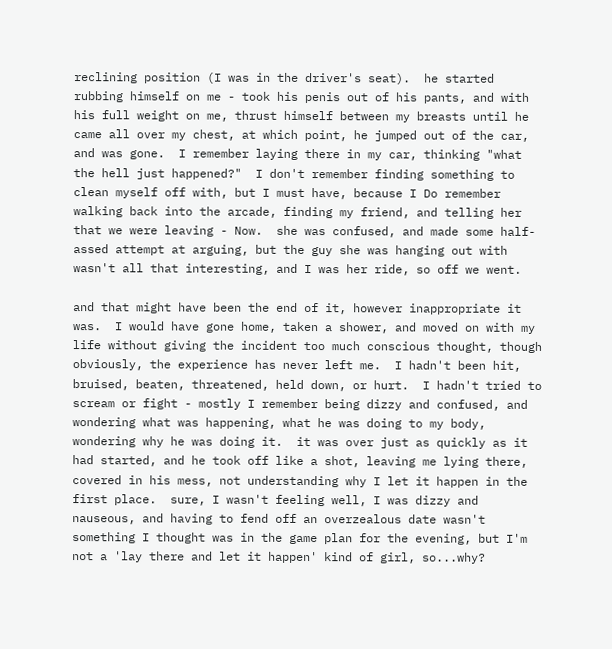reclining position (I was in the driver's seat).  he started rubbing himself on me - took his penis out of his pants, and with his full weight on me, thrust himself between my breasts until he came all over my chest, at which point, he jumped out of the car, and was gone.  I remember laying there in my car, thinking "what the hell just happened?"  I don't remember finding something to clean myself off with, but I must have, because I Do remember walking back into the arcade, finding my friend, and telling her that we were leaving - Now.  she was confused, and made some half-assed attempt at arguing, but the guy she was hanging out with wasn't all that interesting, and I was her ride, so off we went.

and that might have been the end of it, however inappropriate it was.  I would have gone home, taken a shower, and moved on with my life without giving the incident too much conscious thought, though obviously, the experience has never left me.  I hadn't been hit, bruised, beaten, threatened, held down, or hurt.  I hadn't tried to scream or fight - mostly I remember being dizzy and confused, and wondering what was happening, what he was doing to my body, wondering why he was doing it.  it was over just as quickly as it had started, and he took off like a shot, leaving me lying there, covered in his mess, not understanding why I let it happen in the first place.  sure, I wasn't feeling well, I was dizzy and nauseous, and having to fend off an overzealous date wasn't something I thought was in the game plan for the evening, but I'm not a 'lay there and let it happen' kind of girl, so...why?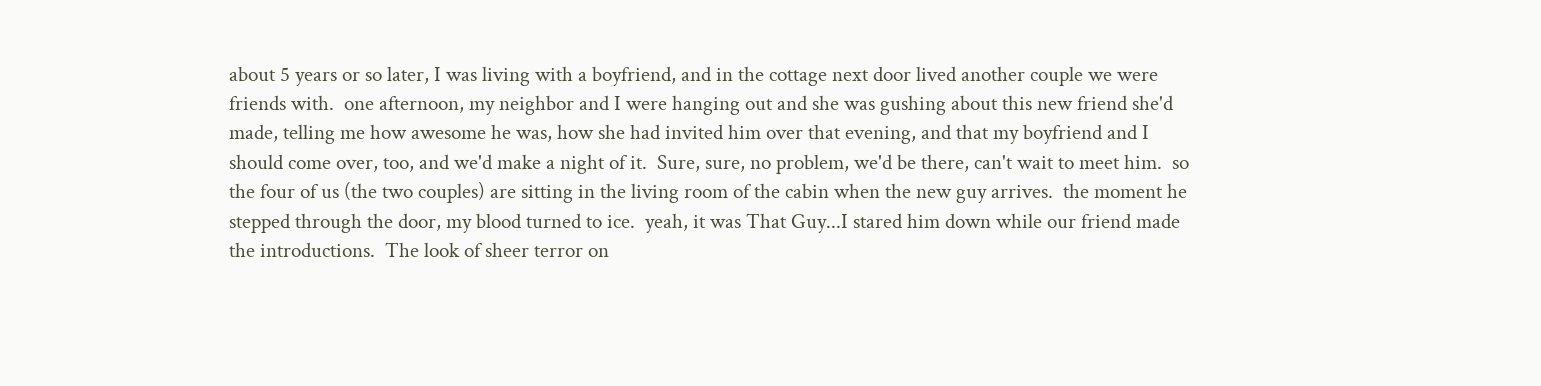about 5 years or so later, I was living with a boyfriend, and in the cottage next door lived another couple we were friends with.  one afternoon, my neighbor and I were hanging out and she was gushing about this new friend she'd made, telling me how awesome he was, how she had invited him over that evening, and that my boyfriend and I should come over, too, and we'd make a night of it.  Sure, sure, no problem, we'd be there, can't wait to meet him.  so the four of us (the two couples) are sitting in the living room of the cabin when the new guy arrives.  the moment he stepped through the door, my blood turned to ice.  yeah, it was That Guy...I stared him down while our friend made the introductions.  The look of sheer terror on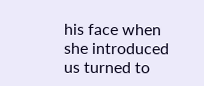his face when she introduced us turned to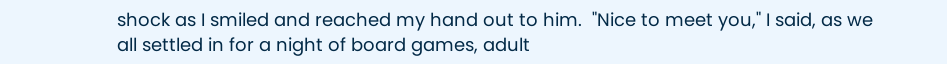shock as I smiled and reached my hand out to him.  "Nice to meet you," I said, as we all settled in for a night of board games, adult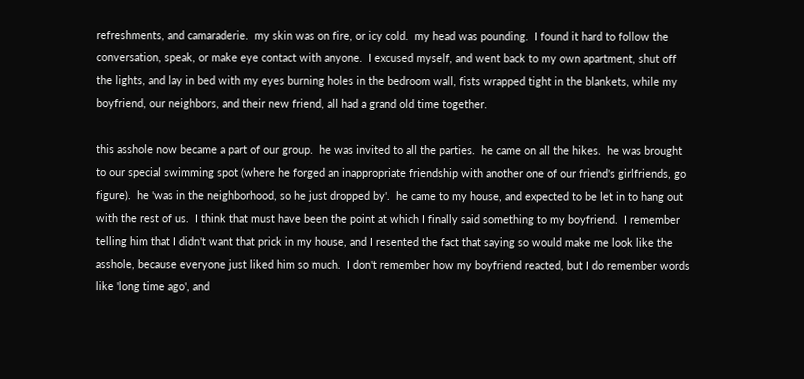refreshments, and camaraderie.  my skin was on fire, or icy cold.  my head was pounding.  I found it hard to follow the conversation, speak, or make eye contact with anyone.  I excused myself, and went back to my own apartment, shut off the lights, and lay in bed with my eyes burning holes in the bedroom wall, fists wrapped tight in the blankets, while my boyfriend, our neighbors, and their new friend, all had a grand old time together.

this asshole now became a part of our group.  he was invited to all the parties.  he came on all the hikes.  he was brought to our special swimming spot (where he forged an inappropriate friendship with another one of our friend's girlfriends, go figure).  he 'was in the neighborhood, so he just dropped by'.  he came to my house, and expected to be let in to hang out with the rest of us.  I think that must have been the point at which I finally said something to my boyfriend.  I remember telling him that I didn't want that prick in my house, and I resented the fact that saying so would make me look like the asshole, because everyone just liked him so much.  I don't remember how my boyfriend reacted, but I do remember words like 'long time ago', and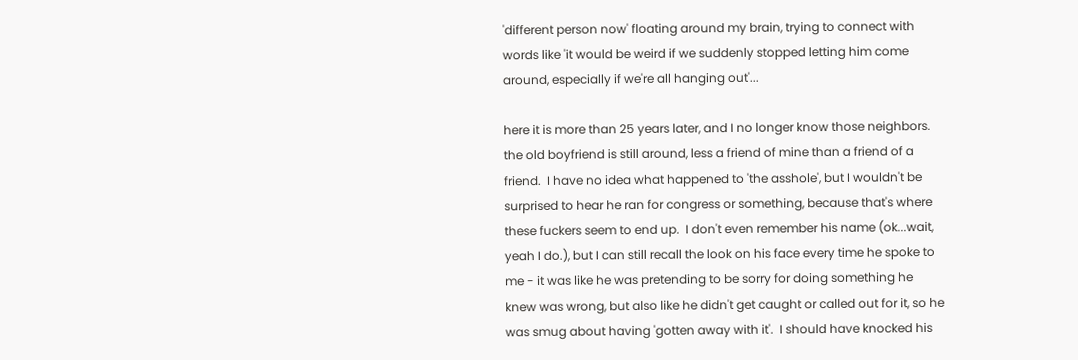'different person now' floating around my brain, trying to connect with words like 'it would be weird if we suddenly stopped letting him come around, especially if we're all hanging out'...

here it is more than 25 years later, and I no longer know those neighbors.  the old boyfriend is still around, less a friend of mine than a friend of a friend.  I have no idea what happened to 'the asshole', but I wouldn't be surprised to hear he ran for congress or something, because that's where these fuckers seem to end up.  I don't even remember his name (ok...wait, yeah I do.), but I can still recall the look on his face every time he spoke to me - it was like he was pretending to be sorry for doing something he knew was wrong, but also like he didn't get caught or called out for it, so he was smug about having 'gotten away with it'.  I should have knocked his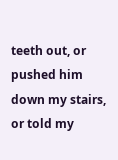teeth out, or pushed him down my stairs, or told my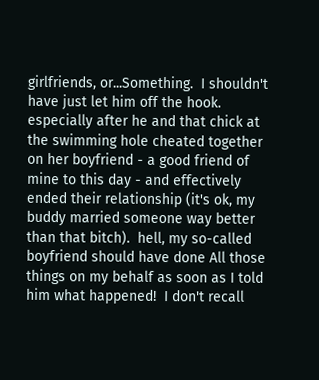girlfriends, or...Something.  I shouldn't have just let him off the hook.  especially after he and that chick at the swimming hole cheated together on her boyfriend - a good friend of mine to this day - and effectively ended their relationship (it's ok, my buddy married someone way better than that bitch).  hell, my so-called boyfriend should have done All those things on my behalf as soon as I told him what happened!  I don't recall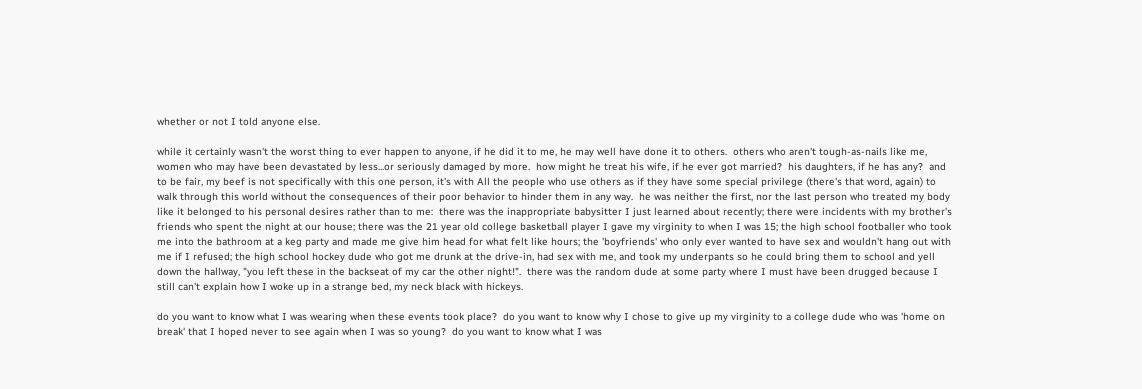whether or not I told anyone else.

while it certainly wasn't the worst thing to ever happen to anyone, if he did it to me, he may well have done it to others.  others who aren't tough-as-nails like me, women who may have been devastated by less...or seriously damaged by more.  how might he treat his wife, if he ever got married?  his daughters, if he has any?  and to be fair, my beef is not specifically with this one person, it's with All the people who use others as if they have some special privilege (there's that word, again) to walk through this world without the consequences of their poor behavior to hinder them in any way.  he was neither the first, nor the last person who treated my body like it belonged to his personal desires rather than to me:  there was the inappropriate babysitter I just learned about recently; there were incidents with my brother's friends who spent the night at our house; there was the 21 year old college basketball player I gave my virginity to when I was 15; the high school footballer who took me into the bathroom at a keg party and made me give him head for what felt like hours; the 'boyfriends' who only ever wanted to have sex and wouldn't hang out with me if I refused; the high school hockey dude who got me drunk at the drive-in, had sex with me, and took my underpants so he could bring them to school and yell down the hallway, "you left these in the backseat of my car the other night!".  there was the random dude at some party where I must have been drugged because I still can't explain how I woke up in a strange bed, my neck black with hickeys.

do you want to know what I was wearing when these events took place?  do you want to know why I chose to give up my virginity to a college dude who was 'home on break' that I hoped never to see again when I was so young?  do you want to know what I was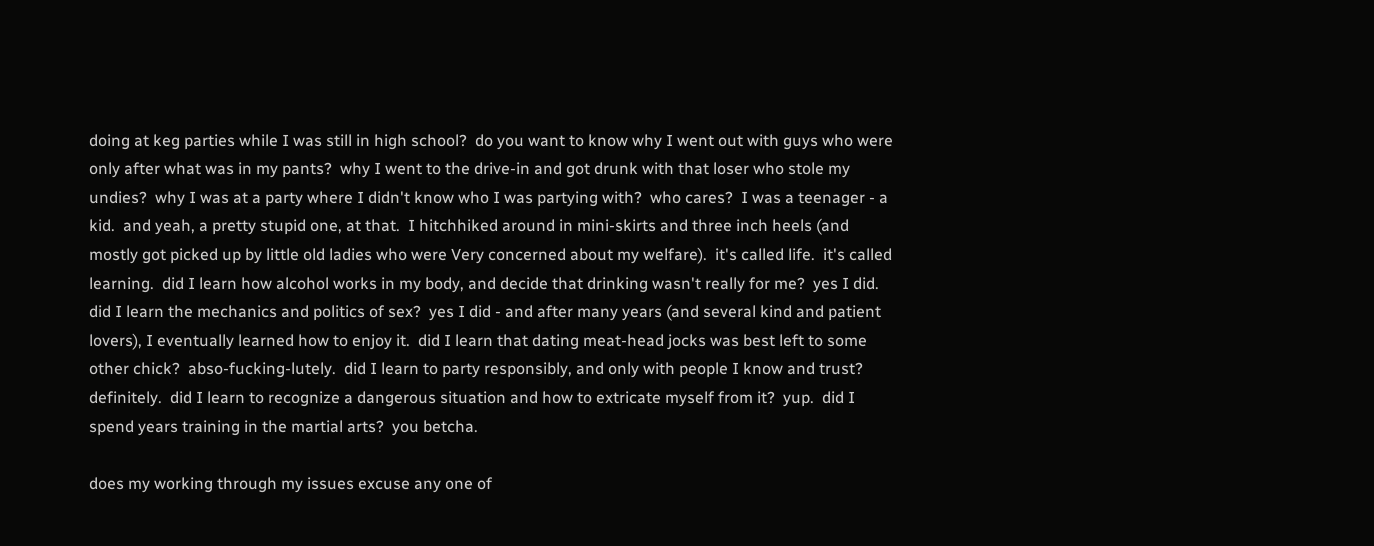doing at keg parties while I was still in high school?  do you want to know why I went out with guys who were only after what was in my pants?  why I went to the drive-in and got drunk with that loser who stole my undies?  why I was at a party where I didn't know who I was partying with?  who cares?  I was a teenager - a kid.  and yeah, a pretty stupid one, at that.  I hitchhiked around in mini-skirts and three inch heels (and mostly got picked up by little old ladies who were Very concerned about my welfare).  it's called life.  it's called learning.  did I learn how alcohol works in my body, and decide that drinking wasn't really for me?  yes I did.  did I learn the mechanics and politics of sex?  yes I did - and after many years (and several kind and patient lovers), I eventually learned how to enjoy it.  did I learn that dating meat-head jocks was best left to some other chick?  abso-fucking-lutely.  did I learn to party responsibly, and only with people I know and trust?  definitely.  did I learn to recognize a dangerous situation and how to extricate myself from it?  yup.  did I spend years training in the martial arts?  you betcha.

does my working through my issues excuse any one of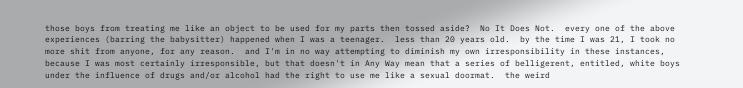those boys from treating me like an object to be used for my parts then tossed aside?  No It Does Not.  every one of the above experiences (barring the babysitter) happened when I was a teenager.  less than 20 years old.  by the time I was 21, I took no more shit from anyone, for any reason.  and I'm in no way attempting to diminish my own irresponsibility in these instances, because I was most certainly irresponsible, but that doesn't in Any Way mean that a series of belligerent, entitled, white boys under the influence of drugs and/or alcohol had the right to use me like a sexual doormat.  the weird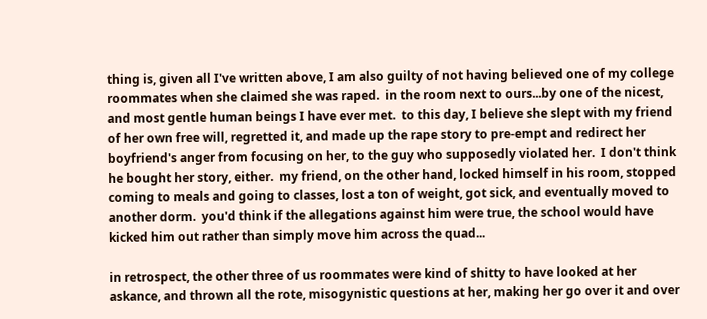thing is, given all I've written above, I am also guilty of not having believed one of my college roommates when she claimed she was raped.  in the room next to ours...by one of the nicest, and most gentle human beings I have ever met.  to this day, I believe she slept with my friend of her own free will, regretted it, and made up the rape story to pre-empt and redirect her boyfriend's anger from focusing on her, to the guy who supposedly violated her.  I don't think he bought her story, either.  my friend, on the other hand, locked himself in his room, stopped coming to meals and going to classes, lost a ton of weight, got sick, and eventually moved to another dorm.  you'd think if the allegations against him were true, the school would have kicked him out rather than simply move him across the quad...

in retrospect, the other three of us roommates were kind of shitty to have looked at her askance, and thrown all the rote, misogynistic questions at her, making her go over it and over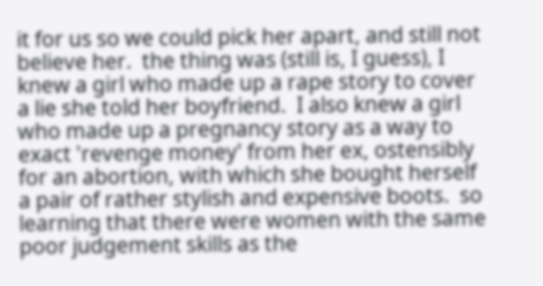it for us so we could pick her apart, and still not believe her.  the thing was (still is, I guess), I knew a girl who made up a rape story to cover a lie she told her boyfriend.  I also knew a girl who made up a pregnancy story as a way to exact 'revenge money' from her ex, ostensibly for an abortion, with which she bought herself a pair of rather stylish and expensive boots.  so learning that there were women with the same poor judgement skills as the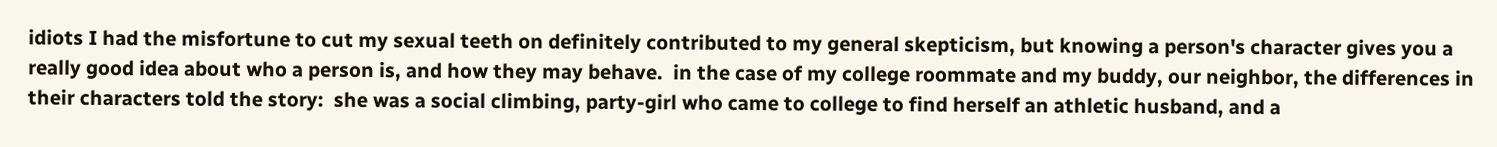idiots I had the misfortune to cut my sexual teeth on definitely contributed to my general skepticism, but knowing a person's character gives you a really good idea about who a person is, and how they may behave.  in the case of my college roommate and my buddy, our neighbor, the differences in their characters told the story:  she was a social climbing, party-girl who came to college to find herself an athletic husband, and a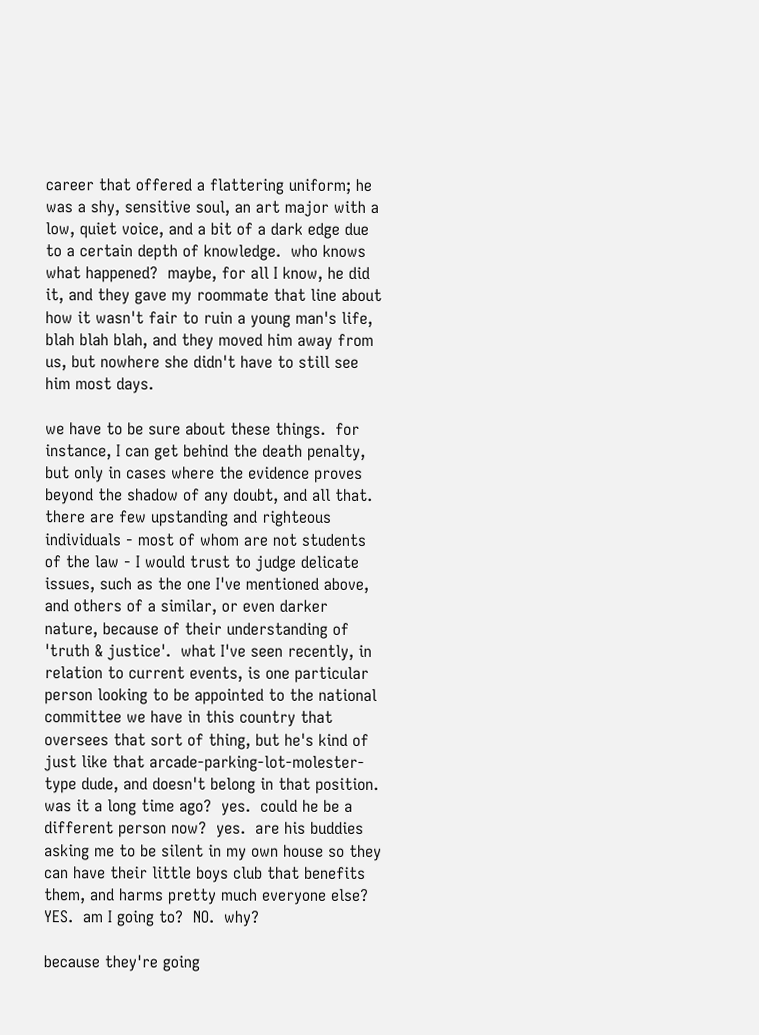career that offered a flattering uniform; he was a shy, sensitive soul, an art major with a low, quiet voice, and a bit of a dark edge due to a certain depth of knowledge.  who knows what happened?  maybe, for all I know, he did it, and they gave my roommate that line about how it wasn't fair to ruin a young man's life, blah blah blah, and they moved him away from us, but nowhere she didn't have to still see him most days.

we have to be sure about these things.  for instance, I can get behind the death penalty, but only in cases where the evidence proves beyond the shadow of any doubt, and all that.  there are few upstanding and righteous individuals - most of whom are not students of the law - I would trust to judge delicate issues, such as the one I've mentioned above, and others of a similar, or even darker nature, because of their understanding of 'truth & justice'.  what I've seen recently, in relation to current events, is one particular person looking to be appointed to the national committee we have in this country that oversees that sort of thing, but he's kind of just like that arcade-parking-lot-molester-type dude, and doesn't belong in that position.  was it a long time ago?  yes.  could he be a different person now?  yes.  are his buddies asking me to be silent in my own house so they can have their little boys club that benefits them, and harms pretty much everyone else?  YES.  am I going to?  NO.  why?

because they're going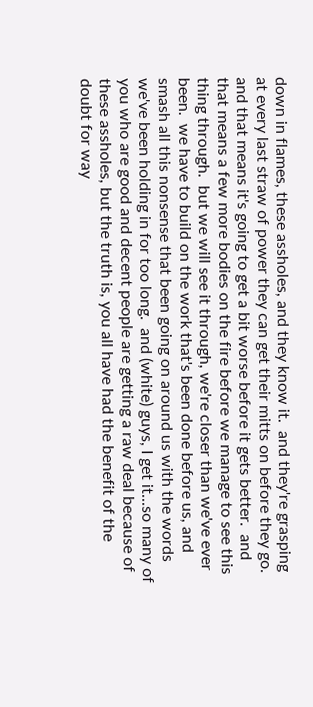down in flames, these assholes, and they know it.  and they're grasping at every last straw of power they can get their mitts on before they go.  and that means it's going to get a bit worse before it gets better.  and that means a few more bodies on the fire before we manage to see this thing through.  but we will see it through, we're closer than we've ever been.  we have to build on the work that's been done before us, and smash all this nonsense that been going on around us with the words we've been holding in for too long.  and (white) guys, I get it...so many of you who are good and decent people are getting a raw deal because of these assholes, but the truth is, you all have had the benefit of the doubt for way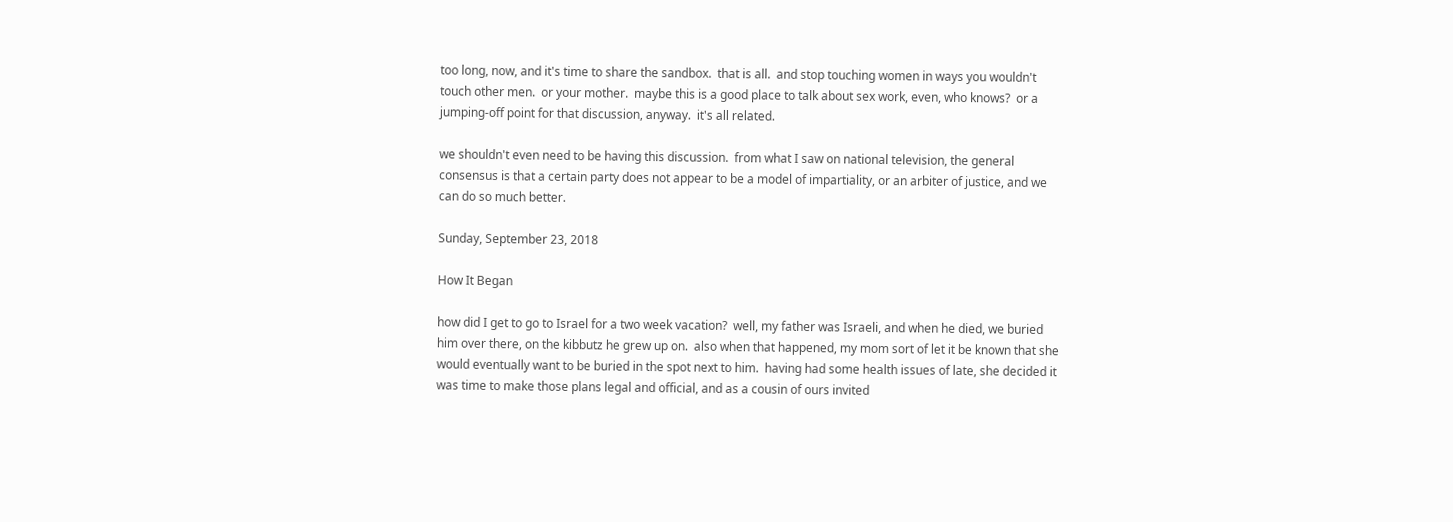too long, now, and it's time to share the sandbox.  that is all.  and stop touching women in ways you wouldn't touch other men.  or your mother.  maybe this is a good place to talk about sex work, even, who knows?  or a jumping-off point for that discussion, anyway.  it's all related.

we shouldn't even need to be having this discussion.  from what I saw on national television, the general consensus is that a certain party does not appear to be a model of impartiality, or an arbiter of justice, and we can do so much better.

Sunday, September 23, 2018

How It Began

how did I get to go to Israel for a two week vacation?  well, my father was Israeli, and when he died, we buried him over there, on the kibbutz he grew up on.  also when that happened, my mom sort of let it be known that she would eventually want to be buried in the spot next to him.  having had some health issues of late, she decided it was time to make those plans legal and official, and as a cousin of ours invited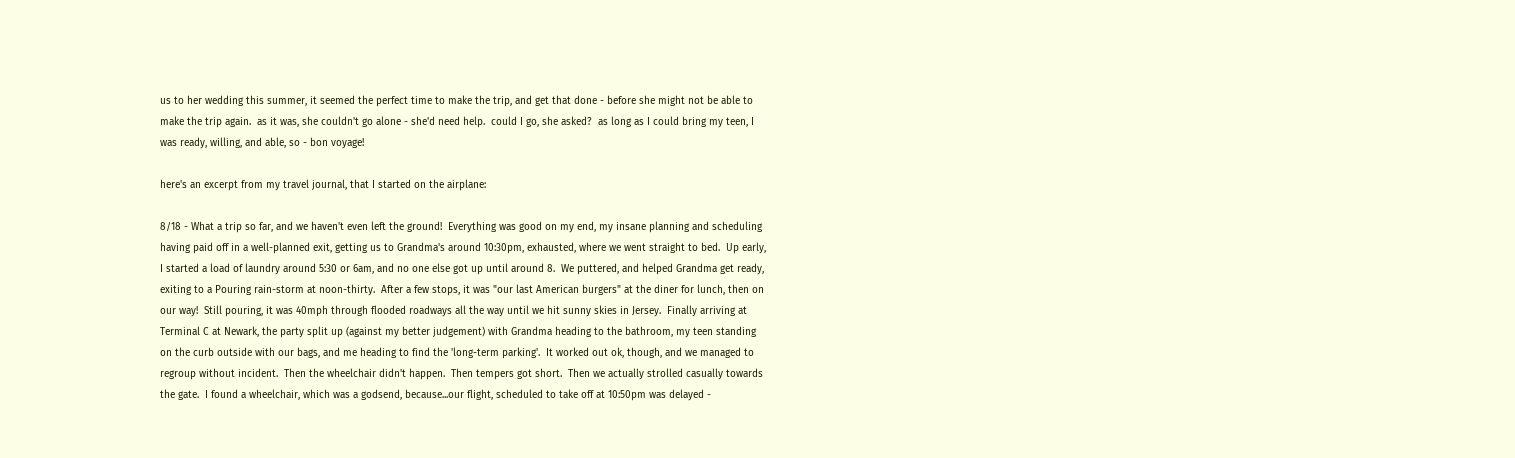us to her wedding this summer, it seemed the perfect time to make the trip, and get that done - before she might not be able to make the trip again.  as it was, she couldn't go alone - she'd need help.  could I go, she asked?  as long as I could bring my teen, I was ready, willing, and able, so - bon voyage!

here's an excerpt from my travel journal, that I started on the airplane:

8/18 - What a trip so far, and we haven't even left the ground!  Everything was good on my end, my insane planning and scheduling having paid off in a well-planned exit, getting us to Grandma's around 10:30pm, exhausted, where we went straight to bed.  Up early, I started a load of laundry around 5:30 or 6am, and no one else got up until around 8.  We puttered, and helped Grandma get ready, exiting to a Pouring rain-storm at noon-thirty.  After a few stops, it was "our last American burgers" at the diner for lunch, then on our way!  Still pouring, it was 40mph through flooded roadways all the way until we hit sunny skies in Jersey.  Finally arriving at Terminal C at Newark, the party split up (against my better judgement) with Grandma heading to the bathroom, my teen standing on the curb outside with our bags, and me heading to find the 'long-term parking'.  It worked out ok, though, and we managed to regroup without incident.  Then the wheelchair didn't happen.  Then tempers got short.  Then we actually strolled casually towards the gate.  I found a wheelchair, which was a godsend, because...our flight, scheduled to take off at 10:50pm was delayed -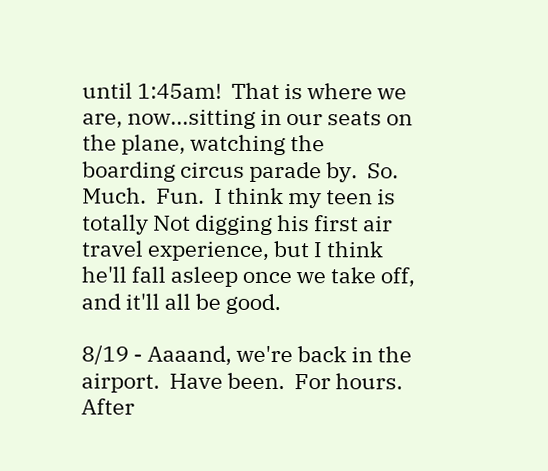until 1:45am!  That is where we are, now...sitting in our seats on the plane, watching the boarding circus parade by.  So.  Much.  Fun.  I think my teen is totally Not digging his first air travel experience, but I think he'll fall asleep once we take off, and it'll all be good.

8/19 - Aaaand, we're back in the airport.  Have been.  For hours.  After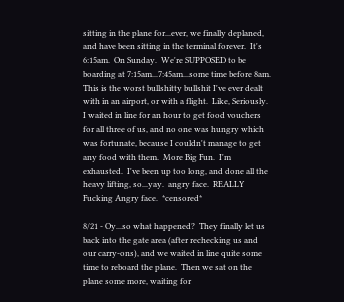sitting in the plane for...ever, we finally deplaned, and have been sitting in the terminal forever.  It's 6:15am.  On Sunday.  We're SUPPOSED to be boarding at 7:15am...7:45am...some time before 8am.  This is the worst bullshitty bullshit I've ever dealt with in an airport, or with a flight.  Like, Seriously.  I waited in line for an hour to get food vouchers for all three of us, and no one was hungry which was fortunate, because I couldn't manage to get any food with them.  More Big Fun.  I'm exhausted.  I've been up too long, and done all the heavy lifting, so...yay.  angry face.  REALLY Fucking Angry face.  *censored*

8/21 - Oy...so what happened?  They finally let us back into the gate area (after rechecking us and our carry-ons), and we waited in line quite some time to reboard the plane.  Then we sat on the plane some more, waiting for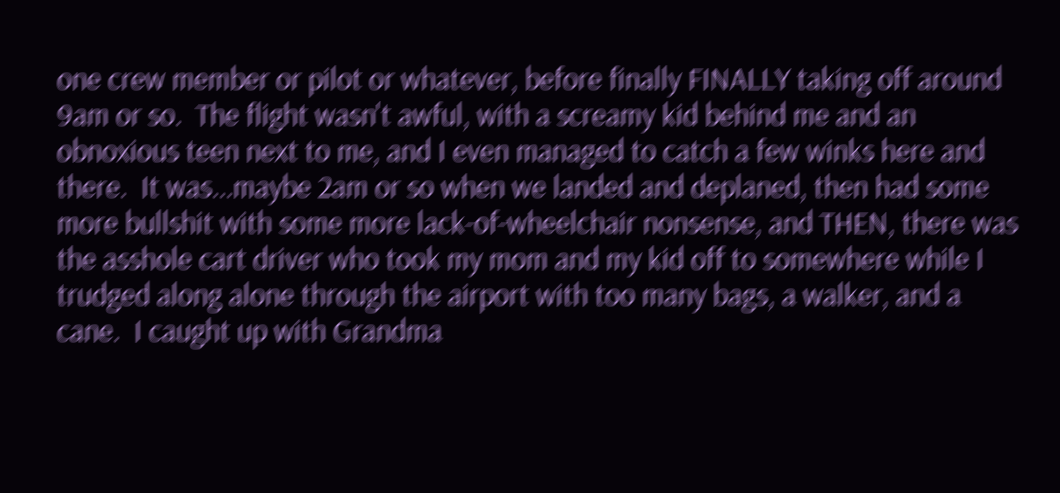one crew member or pilot or whatever, before finally FINALLY taking off around 9am or so.  The flight wasn't awful, with a screamy kid behind me and an obnoxious teen next to me, and I even managed to catch a few winks here and there.  It was...maybe 2am or so when we landed and deplaned, then had some more bullshit with some more lack-of-wheelchair nonsense, and THEN, there was the asshole cart driver who took my mom and my kid off to somewhere while I trudged along alone through the airport with too many bags, a walker, and a cane.  I caught up with Grandma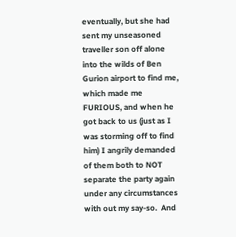eventually, but she had sent my unseasoned traveller son off alone into the wilds of Ben Gurion airport to find me, which made me FURIOUS, and when he got back to us (just as I was storming off to find him) I angrily demanded of them both to NOT separate the party again under any circumstances with out my say-so.  And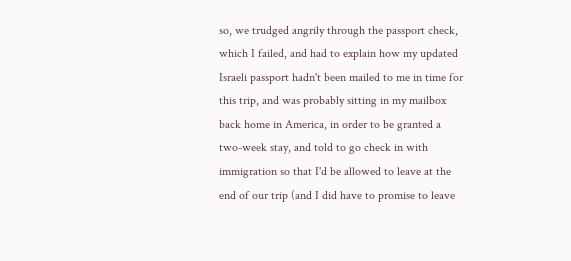so, we trudged angrily through the passport check, which I failed, and had to explain how my updated Israeli passport hadn't been mailed to me in time for this trip, and was probably sitting in my mailbox back home in America, in order to be granted a two-week stay, and told to go check in with immigration so that I'd be allowed to leave at the end of our trip (and I did have to promise to leave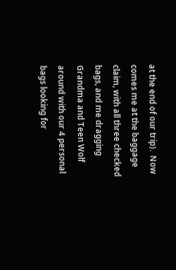at the end of our trip).  Now comes me at the baggage claim, with all three checked bags, and me dragging Grandma and Teen Wolf around with our 4 personal bags looking for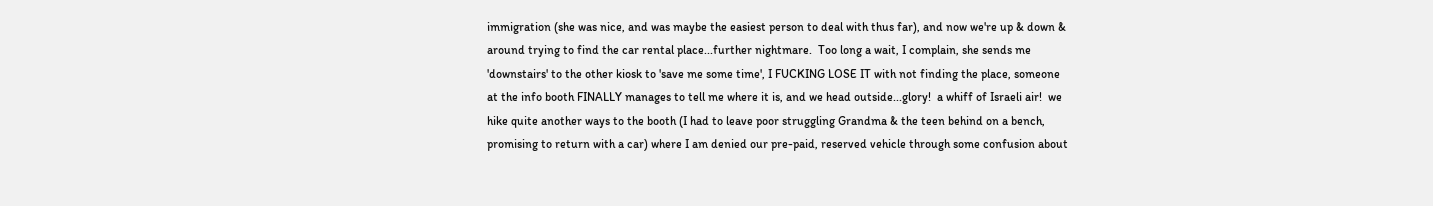immigration (she was nice, and was maybe the easiest person to deal with thus far), and now we're up & down & around trying to find the car rental place...further nightmare.  Too long a wait, I complain, she sends me 'downstairs' to the other kiosk to 'save me some time', I FUCKING LOSE IT with not finding the place, someone at the info booth FINALLY manages to tell me where it is, and we head outside...glory!  a whiff of Israeli air!  we hike quite another ways to the booth (I had to leave poor struggling Grandma & the teen behind on a bench, promising to return with a car) where I am denied our pre-paid, reserved vehicle through some confusion about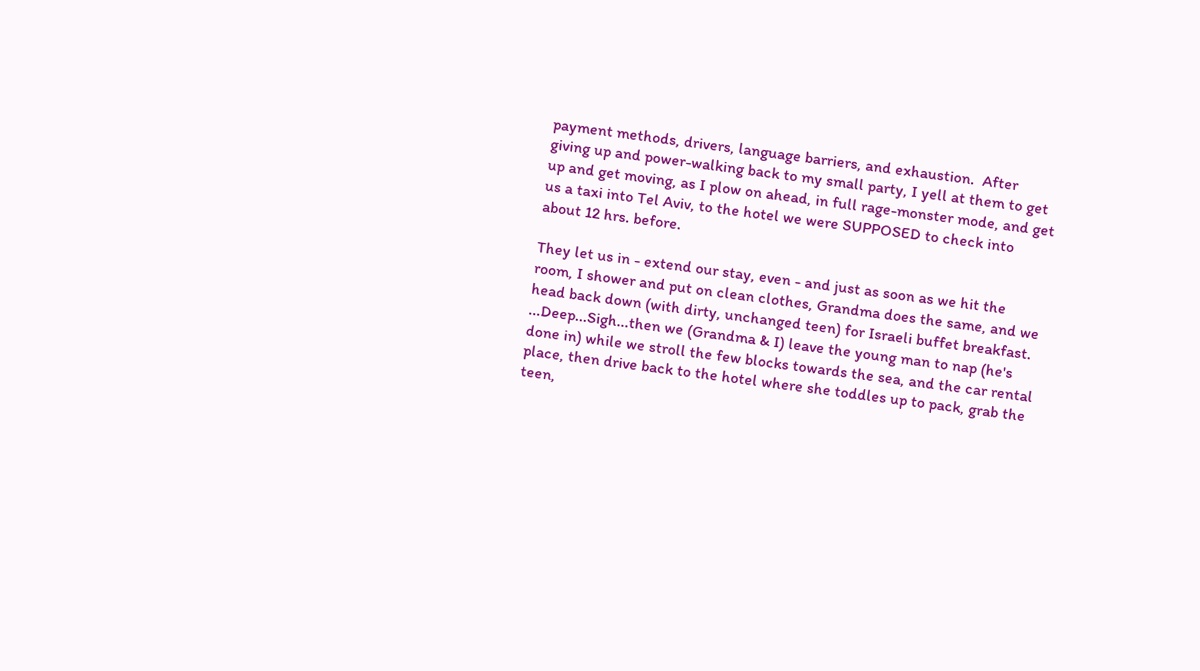payment methods, drivers, language barriers, and exhaustion.  After giving up and power-walking back to my small party, I yell at them to get up and get moving, as I plow on ahead, in full rage-monster mode, and get us a taxi into Tel Aviv, to the hotel we were SUPPOSED to check into about 12 hrs. before.

They let us in - extend our stay, even - and just as soon as we hit the room, I shower and put on clean clothes, Grandma does the same, and we head back down (with dirty, unchanged teen) for Israeli buffet breakfast.  ...Deep...Sigh...then we (Grandma & I) leave the young man to nap (he's done in) while we stroll the few blocks towards the sea, and the car rental place, then drive back to the hotel where she toddles up to pack, grab the teen,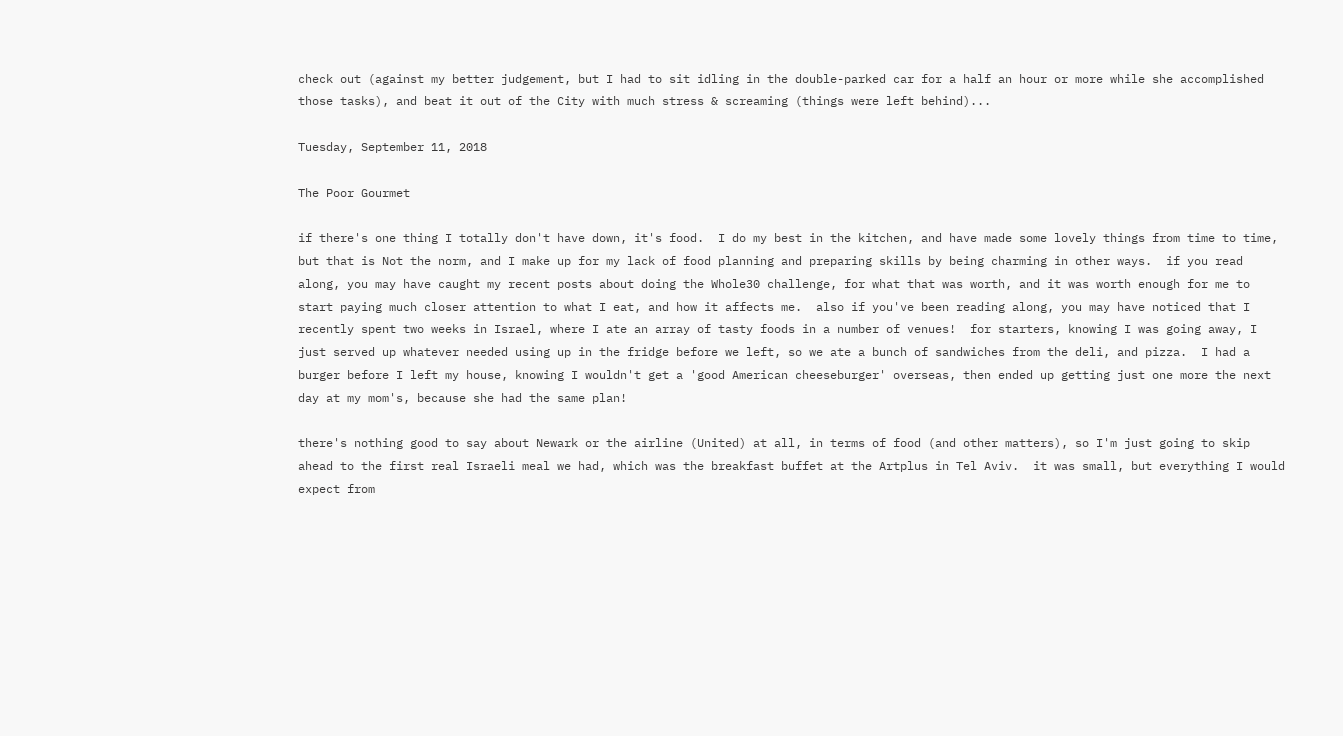check out (against my better judgement, but I had to sit idling in the double-parked car for a half an hour or more while she accomplished those tasks), and beat it out of the City with much stress & screaming (things were left behind)...

Tuesday, September 11, 2018

The Poor Gourmet

if there's one thing I totally don't have down, it's food.  I do my best in the kitchen, and have made some lovely things from time to time, but that is Not the norm, and I make up for my lack of food planning and preparing skills by being charming in other ways.  if you read along, you may have caught my recent posts about doing the Whole30 challenge, for what that was worth, and it was worth enough for me to start paying much closer attention to what I eat, and how it affects me.  also if you've been reading along, you may have noticed that I recently spent two weeks in Israel, where I ate an array of tasty foods in a number of venues!  for starters, knowing I was going away, I just served up whatever needed using up in the fridge before we left, so we ate a bunch of sandwiches from the deli, and pizza.  I had a burger before I left my house, knowing I wouldn't get a 'good American cheeseburger' overseas, then ended up getting just one more the next day at my mom's, because she had the same plan!

there's nothing good to say about Newark or the airline (United) at all, in terms of food (and other matters), so I'm just going to skip ahead to the first real Israeli meal we had, which was the breakfast buffet at the Artplus in Tel Aviv.  it was small, but everything I would expect from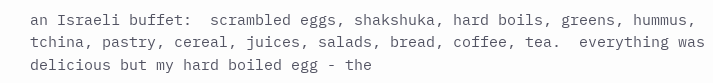an Israeli buffet:  scrambled eggs, shakshuka, hard boils, greens, hummus, tchina, pastry, cereal, juices, salads, bread, coffee, tea.  everything was delicious but my hard boiled egg - the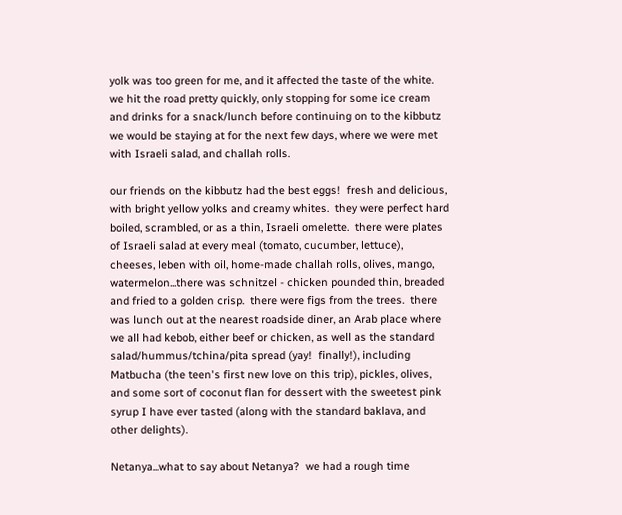yolk was too green for me, and it affected the taste of the white.  we hit the road pretty quickly, only stopping for some ice cream and drinks for a snack/lunch before continuing on to the kibbutz we would be staying at for the next few days, where we were met with Israeli salad, and challah rolls.

our friends on the kibbutz had the best eggs!  fresh and delicious, with bright yellow yolks and creamy whites.  they were perfect hard boiled, scrambled, or as a thin, Israeli omelette.  there were plates of Israeli salad at every meal (tomato, cucumber, lettuce), cheeses, leben with oil, home-made challah rolls, olives, mango, watermelon...there was schnitzel - chicken pounded thin, breaded and fried to a golden crisp.  there were figs from the trees.  there was lunch out at the nearest roadside diner, an Arab place where we all had kebob, either beef or chicken, as well as the standard salad/hummus/tchina/pita spread (yay!  finally!), including Matbucha (the teen's first new love on this trip), pickles, olives, and some sort of coconut flan for dessert with the sweetest pink syrup I have ever tasted (along with the standard baklava, and other delights).

Netanya...what to say about Netanya?  we had a rough time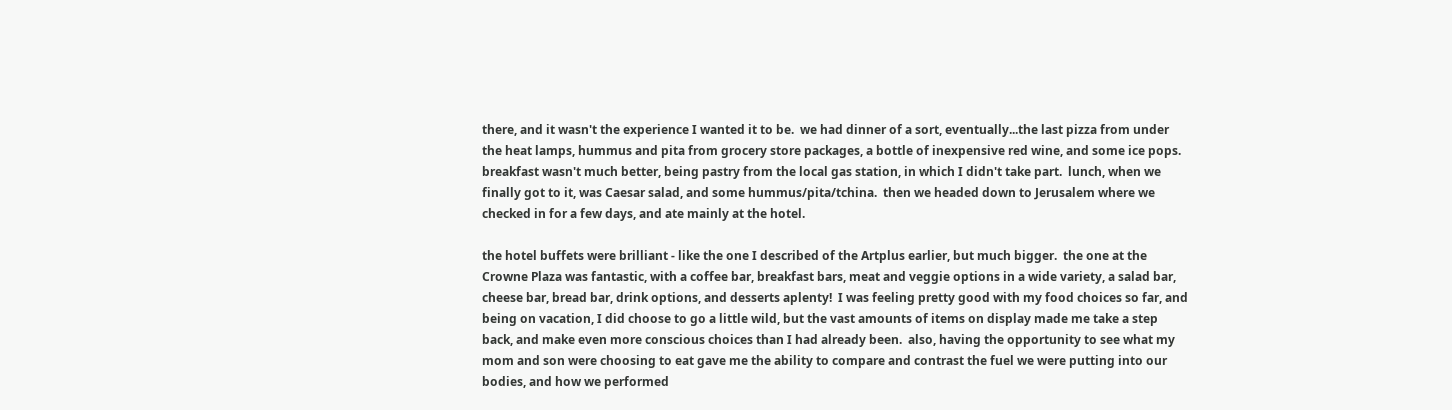there, and it wasn't the experience I wanted it to be.  we had dinner of a sort, eventually...the last pizza from under the heat lamps, hummus and pita from grocery store packages, a bottle of inexpensive red wine, and some ice pops.  breakfast wasn't much better, being pastry from the local gas station, in which I didn't take part.  lunch, when we finally got to it, was Caesar salad, and some hummus/pita/tchina.  then we headed down to Jerusalem where we checked in for a few days, and ate mainly at the hotel.

the hotel buffets were brilliant - like the one I described of the Artplus earlier, but much bigger.  the one at the Crowne Plaza was fantastic, with a coffee bar, breakfast bars, meat and veggie options in a wide variety, a salad bar, cheese bar, bread bar, drink options, and desserts aplenty!  I was feeling pretty good with my food choices so far, and being on vacation, I did choose to go a little wild, but the vast amounts of items on display made me take a step back, and make even more conscious choices than I had already been.  also, having the opportunity to see what my mom and son were choosing to eat gave me the ability to compare and contrast the fuel we were putting into our bodies, and how we performed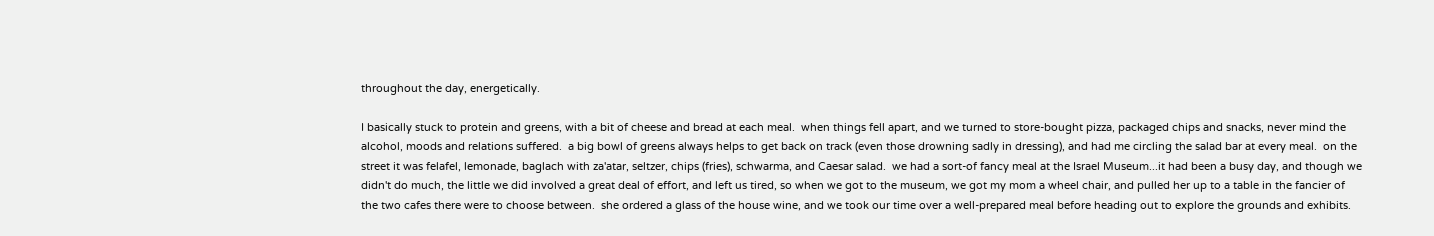throughout the day, energetically.

I basically stuck to protein and greens, with a bit of cheese and bread at each meal.  when things fell apart, and we turned to store-bought pizza, packaged chips and snacks, never mind the alcohol, moods and relations suffered.  a big bowl of greens always helps to get back on track (even those drowning sadly in dressing), and had me circling the salad bar at every meal.  on the street it was felafel, lemonade, baglach with za'atar, seltzer, chips (fries), schwarma, and Caesar salad.  we had a sort-of fancy meal at the Israel Museum...it had been a busy day, and though we didn't do much, the little we did involved a great deal of effort, and left us tired, so when we got to the museum, we got my mom a wheel chair, and pulled her up to a table in the fancier of the two cafes there were to choose between.  she ordered a glass of the house wine, and we took our time over a well-prepared meal before heading out to explore the grounds and exhibits.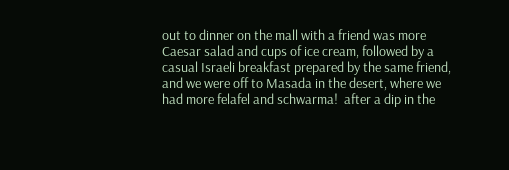out to dinner on the mall with a friend was more Caesar salad and cups of ice cream, followed by a casual Israeli breakfast prepared by the same friend, and we were off to Masada in the desert, where we had more felafel and schwarma!  after a dip in the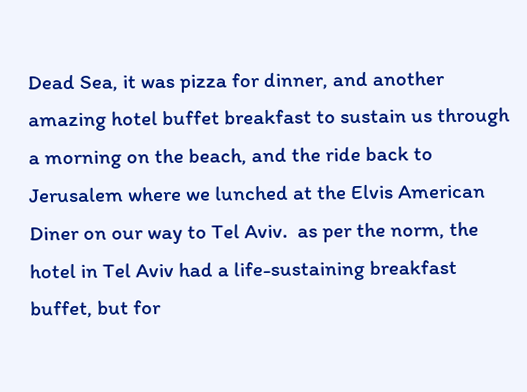Dead Sea, it was pizza for dinner, and another amazing hotel buffet breakfast to sustain us through a morning on the beach, and the ride back to Jerusalem where we lunched at the Elvis American Diner on our way to Tel Aviv.  as per the norm, the hotel in Tel Aviv had a life-sustaining breakfast buffet, but for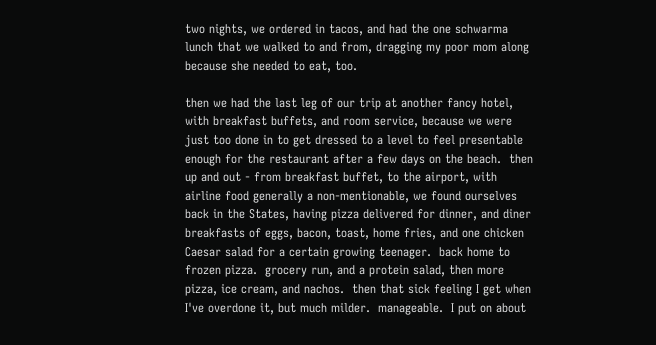two nights, we ordered in tacos, and had the one schwarma lunch that we walked to and from, dragging my poor mom along because she needed to eat, too.

then we had the last leg of our trip at another fancy hotel, with breakfast buffets, and room service, because we were just too done in to get dressed to a level to feel presentable enough for the restaurant after a few days on the beach.  then up and out - from breakfast buffet, to the airport, with airline food generally a non-mentionable, we found ourselves back in the States, having pizza delivered for dinner, and diner breakfasts of eggs, bacon, toast, home fries, and one chicken Caesar salad for a certain growing teenager.  back home to frozen pizza.  grocery run, and a protein salad, then more pizza, ice cream, and nachos.  then that sick feeling I get when I've overdone it, but much milder.  manageable.  I put on about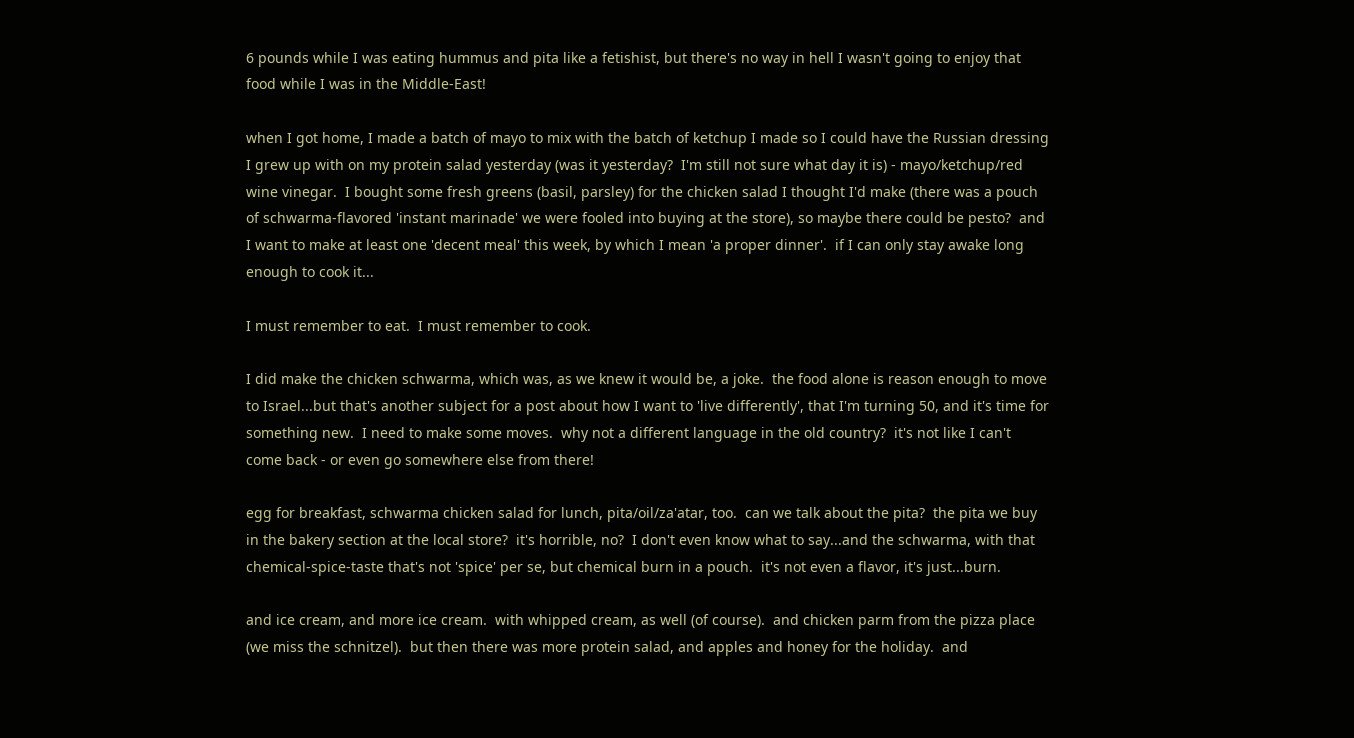6 pounds while I was eating hummus and pita like a fetishist, but there's no way in hell I wasn't going to enjoy that food while I was in the Middle-East!

when I got home, I made a batch of mayo to mix with the batch of ketchup I made so I could have the Russian dressing I grew up with on my protein salad yesterday (was it yesterday?  I'm still not sure what day it is) - mayo/ketchup/red wine vinegar.  I bought some fresh greens (basil, parsley) for the chicken salad I thought I'd make (there was a pouch of schwarma-flavored 'instant marinade' we were fooled into buying at the store), so maybe there could be pesto?  and I want to make at least one 'decent meal' this week, by which I mean 'a proper dinner'.  if I can only stay awake long enough to cook it...

I must remember to eat.  I must remember to cook.

I did make the chicken schwarma, which was, as we knew it would be, a joke.  the food alone is reason enough to move to Israel...but that's another subject for a post about how I want to 'live differently', that I'm turning 50, and it's time for something new.  I need to make some moves.  why not a different language in the old country?  it's not like I can't come back - or even go somewhere else from there!

egg for breakfast, schwarma chicken salad for lunch, pita/oil/za'atar, too.  can we talk about the pita?  the pita we buy in the bakery section at the local store?  it's horrible, no?  I don't even know what to say...and the schwarma, with that chemical-spice-taste that's not 'spice' per se, but chemical burn in a pouch.  it's not even a flavor, it's just...burn.

and ice cream, and more ice cream.  with whipped cream, as well (of course).  and chicken parm from the pizza place (we miss the schnitzel).  but then there was more protein salad, and apples and honey for the holiday.  and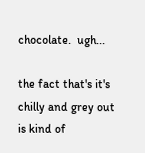chocolate.  ugh...

the fact that's it's chilly and grey out is kind of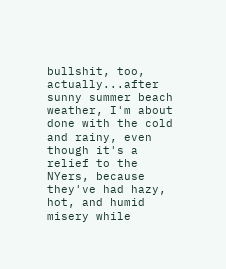bullshit, too, actually...after sunny summer beach weather, I'm about done with the cold and rainy, even though it's a relief to the NYers, because they've had hazy, hot, and humid misery while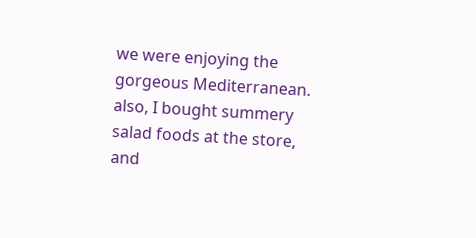we were enjoying the gorgeous Mediterranean.  also, I bought summery salad foods at the store, and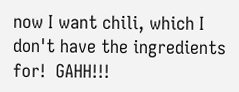now I want chili, which I don't have the ingredients for!  GAHH!!!